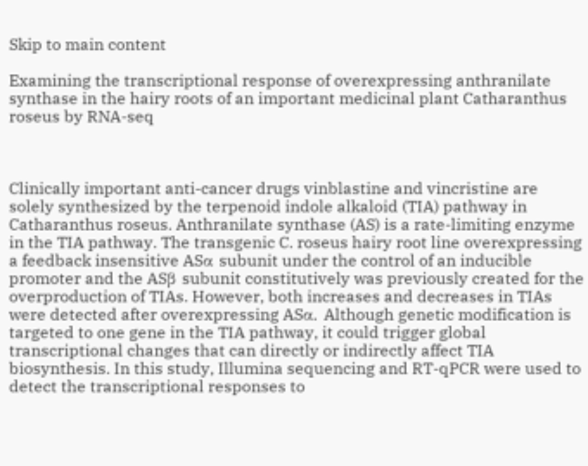Skip to main content

Examining the transcriptional response of overexpressing anthranilate synthase in the hairy roots of an important medicinal plant Catharanthus roseus by RNA-seq



Clinically important anti-cancer drugs vinblastine and vincristine are solely synthesized by the terpenoid indole alkaloid (TIA) pathway in Catharanthus roseus. Anthranilate synthase (AS) is a rate-limiting enzyme in the TIA pathway. The transgenic C. roseus hairy root line overexpressing a feedback insensitive ASα subunit under the control of an inducible promoter and the ASβ subunit constitutively was previously created for the overproduction of TIAs. However, both increases and decreases in TIAs were detected after overexpressing ASα. Although genetic modification is targeted to one gene in the TIA pathway, it could trigger global transcriptional changes that can directly or indirectly affect TIA biosynthesis. In this study, Illumina sequencing and RT-qPCR were used to detect the transcriptional responses to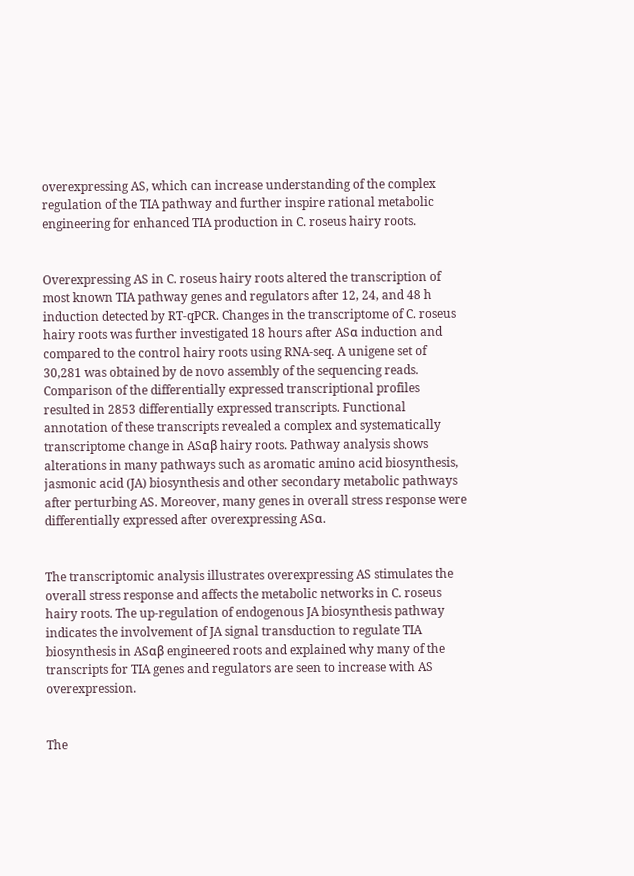overexpressing AS, which can increase understanding of the complex regulation of the TIA pathway and further inspire rational metabolic engineering for enhanced TIA production in C. roseus hairy roots.


Overexpressing AS in C. roseus hairy roots altered the transcription of most known TIA pathway genes and regulators after 12, 24, and 48 h induction detected by RT-qPCR. Changes in the transcriptome of C. roseus hairy roots was further investigated 18 hours after ASα induction and compared to the control hairy roots using RNA-seq. A unigene set of 30,281 was obtained by de novo assembly of the sequencing reads. Comparison of the differentially expressed transcriptional profiles resulted in 2853 differentially expressed transcripts. Functional annotation of these transcripts revealed a complex and systematically transcriptome change in ASαβ hairy roots. Pathway analysis shows alterations in many pathways such as aromatic amino acid biosynthesis, jasmonic acid (JA) biosynthesis and other secondary metabolic pathways after perturbing AS. Moreover, many genes in overall stress response were differentially expressed after overexpressing ASα.


The transcriptomic analysis illustrates overexpressing AS stimulates the overall stress response and affects the metabolic networks in C. roseus hairy roots. The up-regulation of endogenous JA biosynthesis pathway indicates the involvement of JA signal transduction to regulate TIA biosynthesis in ASαβ engineered roots and explained why many of the transcripts for TIA genes and regulators are seen to increase with AS overexpression.


The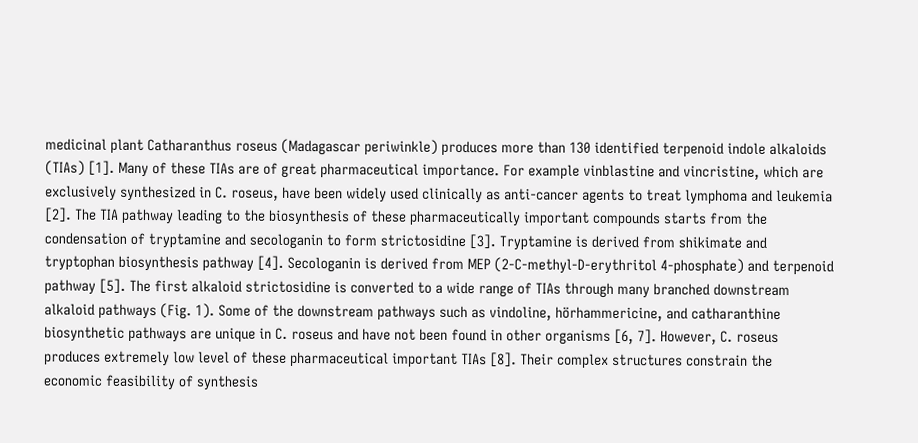medicinal plant Catharanthus roseus (Madagascar periwinkle) produces more than 130 identified terpenoid indole alkaloids (TIAs) [1]. Many of these TIAs are of great pharmaceutical importance. For example vinblastine and vincristine, which are exclusively synthesized in C. roseus, have been widely used clinically as anti-cancer agents to treat lymphoma and leukemia [2]. The TIA pathway leading to the biosynthesis of these pharmaceutically important compounds starts from the condensation of tryptamine and secologanin to form strictosidine [3]. Tryptamine is derived from shikimate and tryptophan biosynthesis pathway [4]. Secologanin is derived from MEP (2-C-methyl-D-erythritol 4-phosphate) and terpenoid pathway [5]. The first alkaloid strictosidine is converted to a wide range of TIAs through many branched downstream alkaloid pathways (Fig. 1). Some of the downstream pathways such as vindoline, hörhammericine, and catharanthine biosynthetic pathways are unique in C. roseus and have not been found in other organisms [6, 7]. However, C. roseus produces extremely low level of these pharmaceutical important TIAs [8]. Their complex structures constrain the economic feasibility of synthesis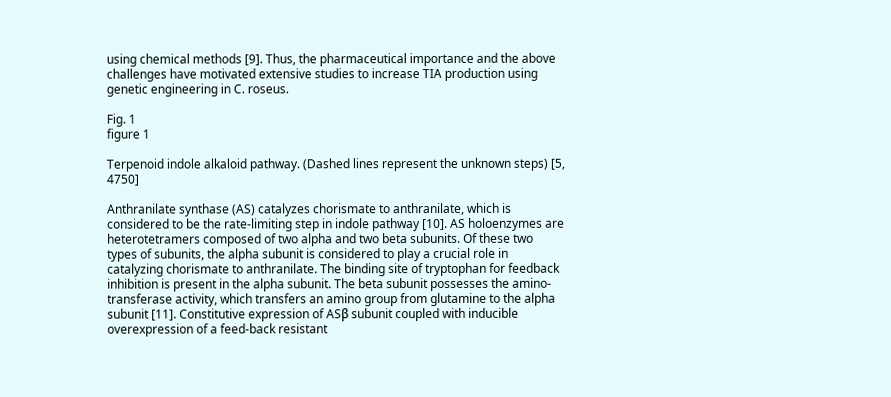using chemical methods [9]. Thus, the pharmaceutical importance and the above challenges have motivated extensive studies to increase TIA production using genetic engineering in C. roseus.

Fig. 1
figure 1

Terpenoid indole alkaloid pathway. (Dashed lines represent the unknown steps) [5, 4750]

Anthranilate synthase (AS) catalyzes chorismate to anthranilate, which is considered to be the rate-limiting step in indole pathway [10]. AS holoenzymes are heterotetramers composed of two alpha and two beta subunits. Of these two types of subunits, the alpha subunit is considered to play a crucial role in catalyzing chorismate to anthranilate. The binding site of tryptophan for feedback inhibition is present in the alpha subunit. The beta subunit possesses the amino-transferase activity, which transfers an amino group from glutamine to the alpha subunit [11]. Constitutive expression of ASβ subunit coupled with inducible overexpression of a feed-back resistant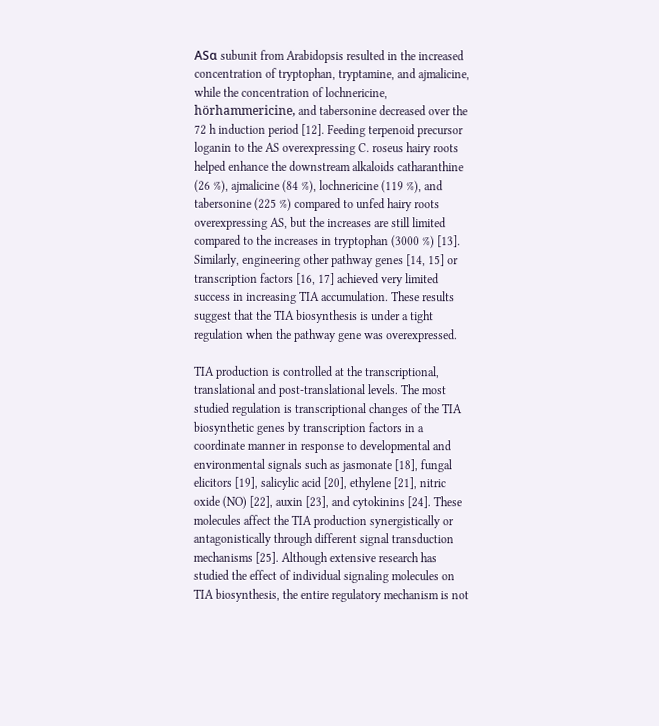ASα subunit from Arabidopsis resulted in the increased concentration of tryptophan, tryptamine, and ajmalicine, while the concentration of lochnericine, hörhammericine, and tabersonine decreased over the 72 h induction period [12]. Feeding terpenoid precursor loganin to the AS overexpressing C. roseus hairy roots helped enhance the downstream alkaloids catharanthine (26 %), ajmalicine (84 %), lochnericine (119 %), and tabersonine (225 %) compared to unfed hairy roots overexpressing AS, but the increases are still limited compared to the increases in tryptophan (3000 %) [13]. Similarly, engineering other pathway genes [14, 15] or transcription factors [16, 17] achieved very limited success in increasing TIA accumulation. These results suggest that the TIA biosynthesis is under a tight regulation when the pathway gene was overexpressed.

TIA production is controlled at the transcriptional, translational and post-translational levels. The most studied regulation is transcriptional changes of the TIA biosynthetic genes by transcription factors in a coordinate manner in response to developmental and environmental signals such as jasmonate [18], fungal elicitors [19], salicylic acid [20], ethylene [21], nitric oxide (NO) [22], auxin [23], and cytokinins [24]. These molecules affect the TIA production synergistically or antagonistically through different signal transduction mechanisms [25]. Although extensive research has studied the effect of individual signaling molecules on TIA biosynthesis, the entire regulatory mechanism is not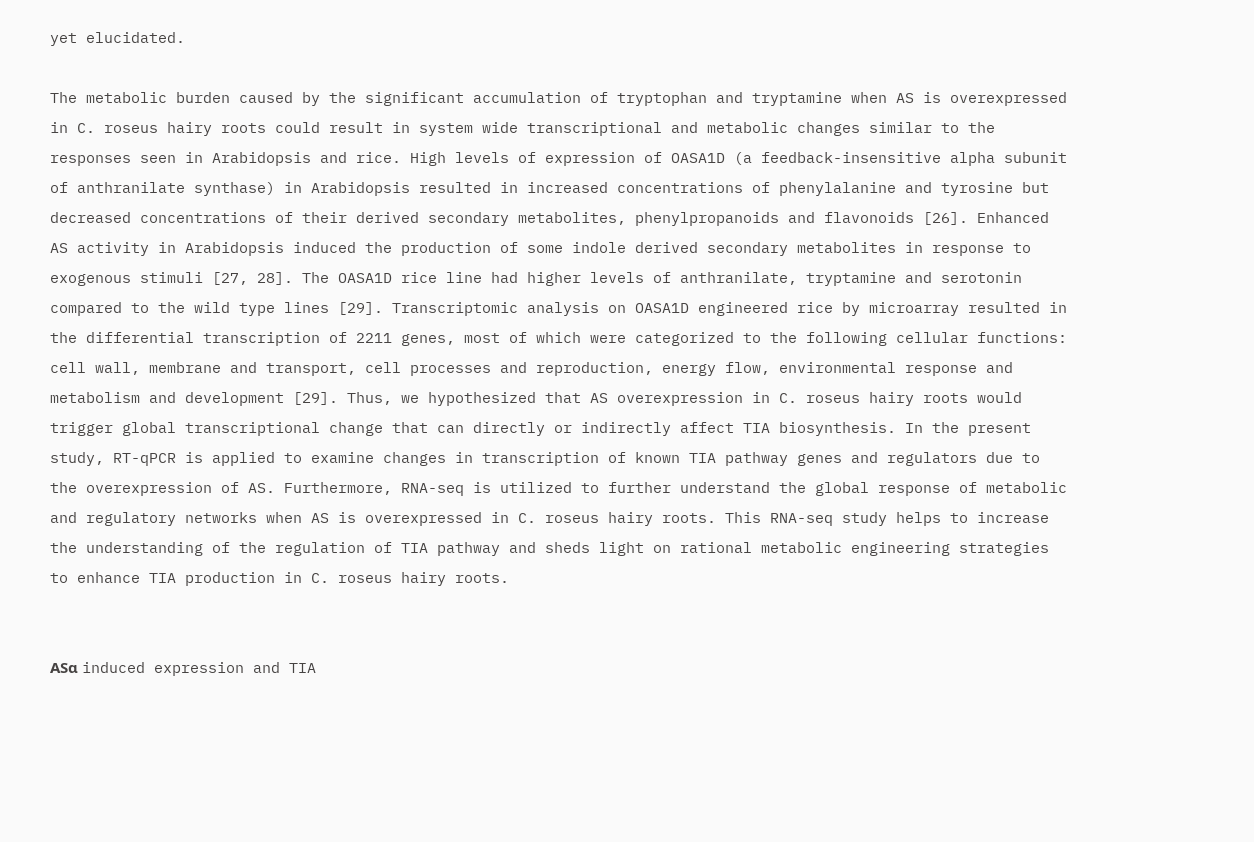yet elucidated.

The metabolic burden caused by the significant accumulation of tryptophan and tryptamine when AS is overexpressed in C. roseus hairy roots could result in system wide transcriptional and metabolic changes similar to the responses seen in Arabidopsis and rice. High levels of expression of OASA1D (a feedback-insensitive alpha subunit of anthranilate synthase) in Arabidopsis resulted in increased concentrations of phenylalanine and tyrosine but decreased concentrations of their derived secondary metabolites, phenylpropanoids and flavonoids [26]. Enhanced AS activity in Arabidopsis induced the production of some indole derived secondary metabolites in response to exogenous stimuli [27, 28]. The OASA1D rice line had higher levels of anthranilate, tryptamine and serotonin compared to the wild type lines [29]. Transcriptomic analysis on OASA1D engineered rice by microarray resulted in the differential transcription of 2211 genes, most of which were categorized to the following cellular functions: cell wall, membrane and transport, cell processes and reproduction, energy flow, environmental response and metabolism and development [29]. Thus, we hypothesized that AS overexpression in C. roseus hairy roots would trigger global transcriptional change that can directly or indirectly affect TIA biosynthesis. In the present study, RT-qPCR is applied to examine changes in transcription of known TIA pathway genes and regulators due to the overexpression of AS. Furthermore, RNA-seq is utilized to further understand the global response of metabolic and regulatory networks when AS is overexpressed in C. roseus hairy roots. This RNA-seq study helps to increase the understanding of the regulation of TIA pathway and sheds light on rational metabolic engineering strategies to enhance TIA production in C. roseus hairy roots.


ASα induced expression and TIA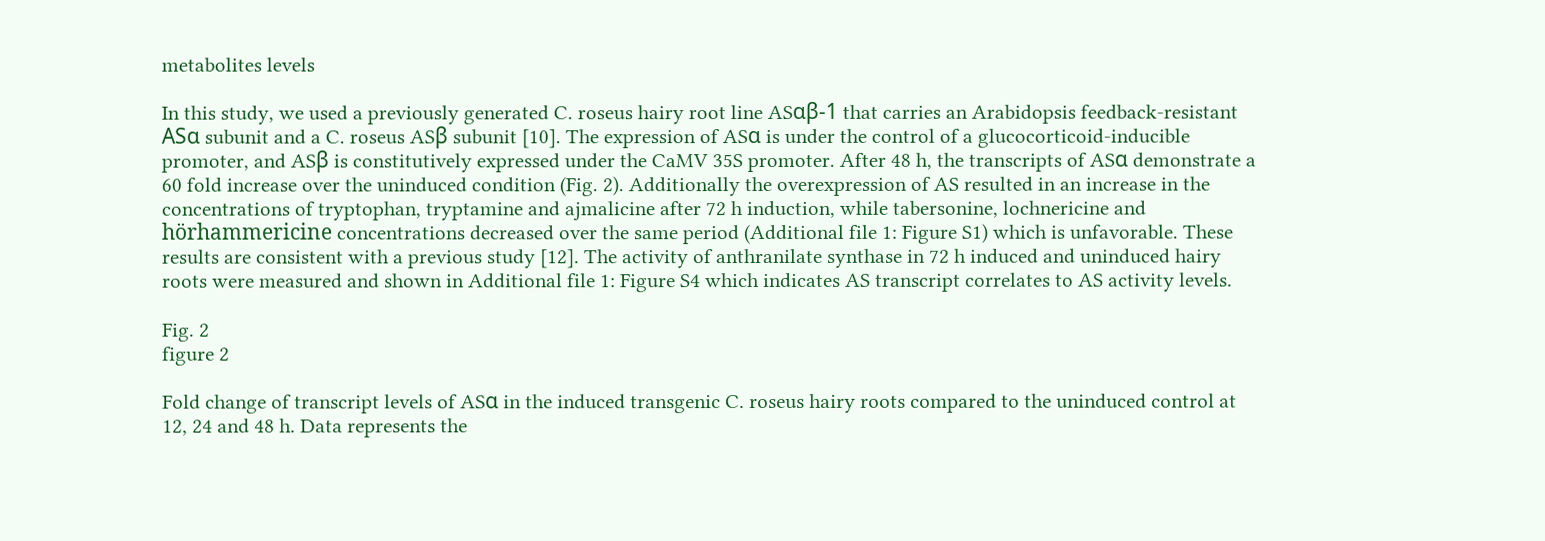metabolites levels

In this study, we used a previously generated C. roseus hairy root line ASαβ-1 that carries an Arabidopsis feedback-resistant ASα subunit and a C. roseus ASβ subunit [10]. The expression of ASα is under the control of a glucocorticoid-inducible promoter, and ASβ is constitutively expressed under the CaMV 35S promoter. After 48 h, the transcripts of ASα demonstrate a 60 fold increase over the uninduced condition (Fig. 2). Additionally the overexpression of AS resulted in an increase in the concentrations of tryptophan, tryptamine and ajmalicine after 72 h induction, while tabersonine, lochnericine and hörhammericine concentrations decreased over the same period (Additional file 1: Figure S1) which is unfavorable. These results are consistent with a previous study [12]. The activity of anthranilate synthase in 72 h induced and uninduced hairy roots were measured and shown in Additional file 1: Figure S4 which indicates AS transcript correlates to AS activity levels.

Fig. 2
figure 2

Fold change of transcript levels of ASα in the induced transgenic C. roseus hairy roots compared to the uninduced control at 12, 24 and 48 h. Data represents the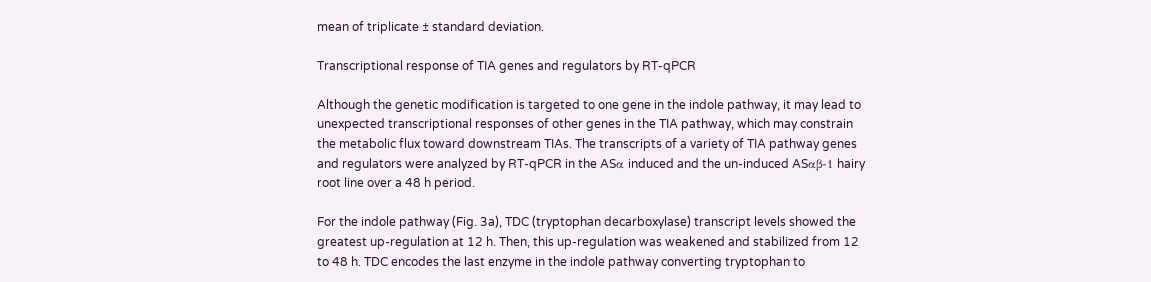mean of triplicate ± standard deviation.

Transcriptional response of TIA genes and regulators by RT-qPCR

Although the genetic modification is targeted to one gene in the indole pathway, it may lead to unexpected transcriptional responses of other genes in the TIA pathway, which may constrain the metabolic flux toward downstream TIAs. The transcripts of a variety of TIA pathway genes and regulators were analyzed by RT-qPCR in the ASα induced and the un-induced ASαβ-1 hairy root line over a 48 h period.

For the indole pathway (Fig. 3a), TDC (tryptophan decarboxylase) transcript levels showed the greatest up-regulation at 12 h. Then, this up-regulation was weakened and stabilized from 12 to 48 h. TDC encodes the last enzyme in the indole pathway converting tryptophan to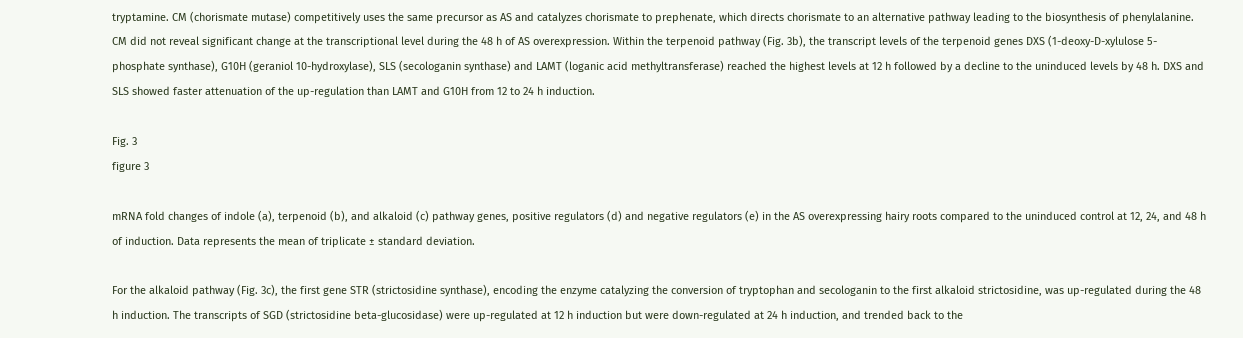tryptamine. CM (chorismate mutase) competitively uses the same precursor as AS and catalyzes chorismate to prephenate, which directs chorismate to an alternative pathway leading to the biosynthesis of phenylalanine. CM did not reveal significant change at the transcriptional level during the 48 h of AS overexpression. Within the terpenoid pathway (Fig. 3b), the transcript levels of the terpenoid genes DXS (1-deoxy-D-xylulose 5-phosphate synthase), G10H (geraniol 10-hydroxylase), SLS (secologanin synthase) and LAMT (loganic acid methyltransferase) reached the highest levels at 12 h followed by a decline to the uninduced levels by 48 h. DXS and SLS showed faster attenuation of the up-regulation than LAMT and G10H from 12 to 24 h induction.

Fig. 3
figure 3

mRNA fold changes of indole (a), terpenoid (b), and alkaloid (c) pathway genes, positive regulators (d) and negative regulators (e) in the AS overexpressing hairy roots compared to the uninduced control at 12, 24, and 48 h of induction. Data represents the mean of triplicate ± standard deviation.

For the alkaloid pathway (Fig. 3c), the first gene STR (strictosidine synthase), encoding the enzyme catalyzing the conversion of tryptophan and secologanin to the first alkaloid strictosidine, was up-regulated during the 48 h induction. The transcripts of SGD (strictosidine beta-glucosidase) were up-regulated at 12 h induction but were down-regulated at 24 h induction, and trended back to the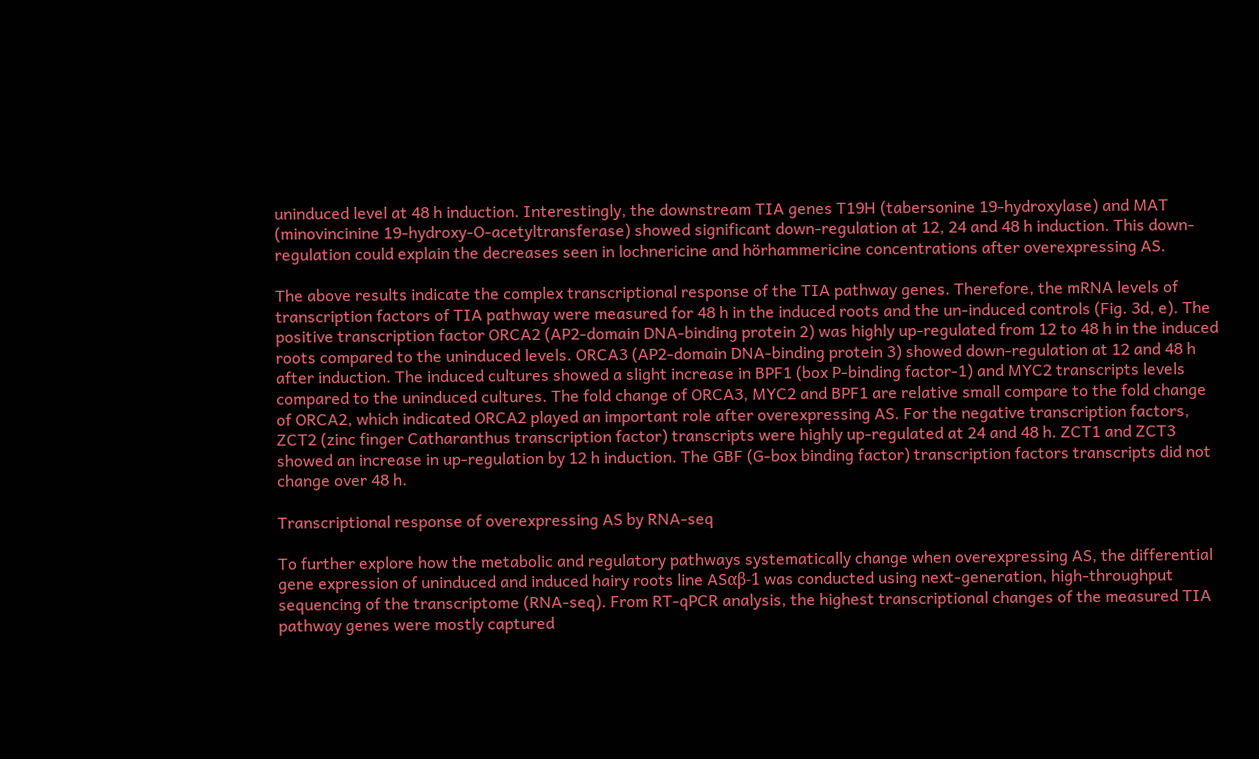uninduced level at 48 h induction. Interestingly, the downstream TIA genes T19H (tabersonine 19-hydroxylase) and MAT (minovincinine 19-hydroxy-O-acetyltransferase) showed significant down-regulation at 12, 24 and 48 h induction. This down-regulation could explain the decreases seen in lochnericine and hörhammericine concentrations after overexpressing AS.

The above results indicate the complex transcriptional response of the TIA pathway genes. Therefore, the mRNA levels of transcription factors of TIA pathway were measured for 48 h in the induced roots and the un-induced controls (Fig. 3d, e). The positive transcription factor ORCA2 (AP2-domain DNA-binding protein 2) was highly up-regulated from 12 to 48 h in the induced roots compared to the uninduced levels. ORCA3 (AP2-domain DNA-binding protein 3) showed down-regulation at 12 and 48 h after induction. The induced cultures showed a slight increase in BPF1 (box P-binding factor-1) and MYC2 transcripts levels compared to the uninduced cultures. The fold change of ORCA3, MYC2 and BPF1 are relative small compare to the fold change of ORCA2, which indicated ORCA2 played an important role after overexpressing AS. For the negative transcription factors, ZCT2 (zinc finger Catharanthus transcription factor) transcripts were highly up-regulated at 24 and 48 h. ZCT1 and ZCT3 showed an increase in up-regulation by 12 h induction. The GBF (G-box binding factor) transcription factors transcripts did not change over 48 h.

Transcriptional response of overexpressing AS by RNA-seq

To further explore how the metabolic and regulatory pathways systematically change when overexpressing AS, the differential gene expression of uninduced and induced hairy roots line ASαβ-1 was conducted using next-generation, high-throughput sequencing of the transcriptome (RNA-seq). From RT-qPCR analysis, the highest transcriptional changes of the measured TIA pathway genes were mostly captured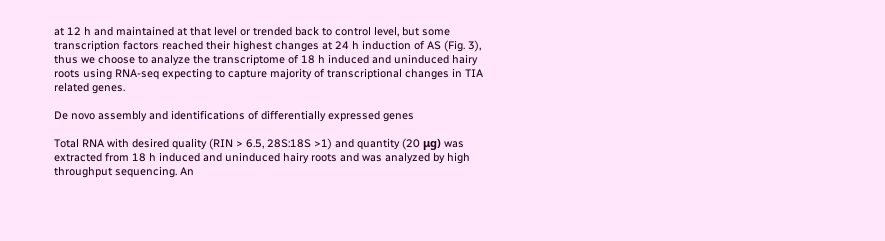at 12 h and maintained at that level or trended back to control level, but some transcription factors reached their highest changes at 24 h induction of AS (Fig. 3), thus we choose to analyze the transcriptome of 18 h induced and uninduced hairy roots using RNA-seq expecting to capture majority of transcriptional changes in TIA related genes.

De novo assembly and identifications of differentially expressed genes

Total RNA with desired quality (RIN > 6.5, 28S:18S >1) and quantity (20 μg) was extracted from 18 h induced and uninduced hairy roots and was analyzed by high throughput sequencing. An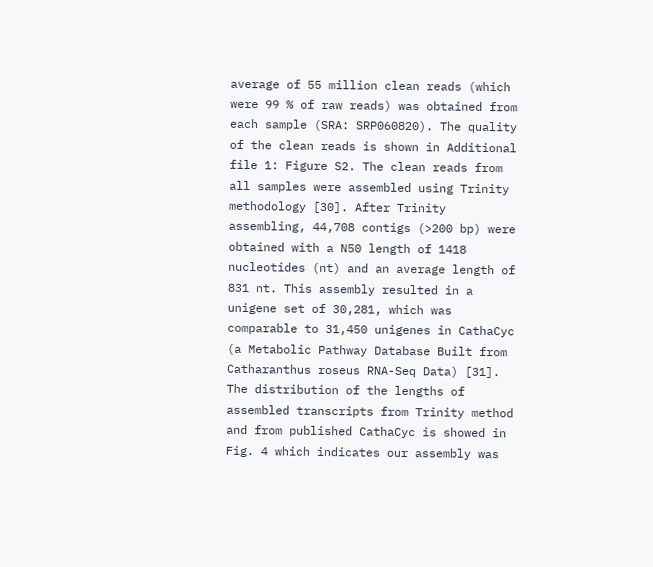average of 55 million clean reads (which were 99 % of raw reads) was obtained from each sample (SRA: SRP060820). The quality of the clean reads is shown in Additional file 1: Figure S2. The clean reads from all samples were assembled using Trinity methodology [30]. After Trinity assembling, 44,708 contigs (>200 bp) were obtained with a N50 length of 1418 nucleotides (nt) and an average length of 831 nt. This assembly resulted in a unigene set of 30,281, which was comparable to 31,450 unigenes in CathaCyc (a Metabolic Pathway Database Built from Catharanthus roseus RNA-Seq Data) [31]. The distribution of the lengths of assembled transcripts from Trinity method and from published CathaCyc is showed in Fig. 4 which indicates our assembly was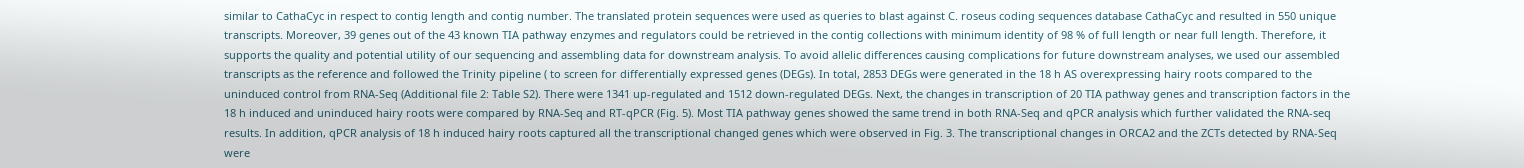similar to CathaCyc in respect to contig length and contig number. The translated protein sequences were used as queries to blast against C. roseus coding sequences database CathaCyc and resulted in 550 unique transcripts. Moreover, 39 genes out of the 43 known TIA pathway enzymes and regulators could be retrieved in the contig collections with minimum identity of 98 % of full length or near full length. Therefore, it supports the quality and potential utility of our sequencing and assembling data for downstream analysis. To avoid allelic differences causing complications for future downstream analyses, we used our assembled transcripts as the reference and followed the Trinity pipeline ( to screen for differentially expressed genes (DEGs). In total, 2853 DEGs were generated in the 18 h AS overexpressing hairy roots compared to the uninduced control from RNA-Seq (Additional file 2: Table S2). There were 1341 up-regulated and 1512 down-regulated DEGs. Next, the changes in transcription of 20 TIA pathway genes and transcription factors in the 18 h induced and uninduced hairy roots were compared by RNA-Seq and RT-qPCR (Fig. 5). Most TIA pathway genes showed the same trend in both RNA-Seq and qPCR analysis which further validated the RNA-seq results. In addition, qPCR analysis of 18 h induced hairy roots captured all the transcriptional changed genes which were observed in Fig. 3. The transcriptional changes in ORCA2 and the ZCTs detected by RNA-Seq were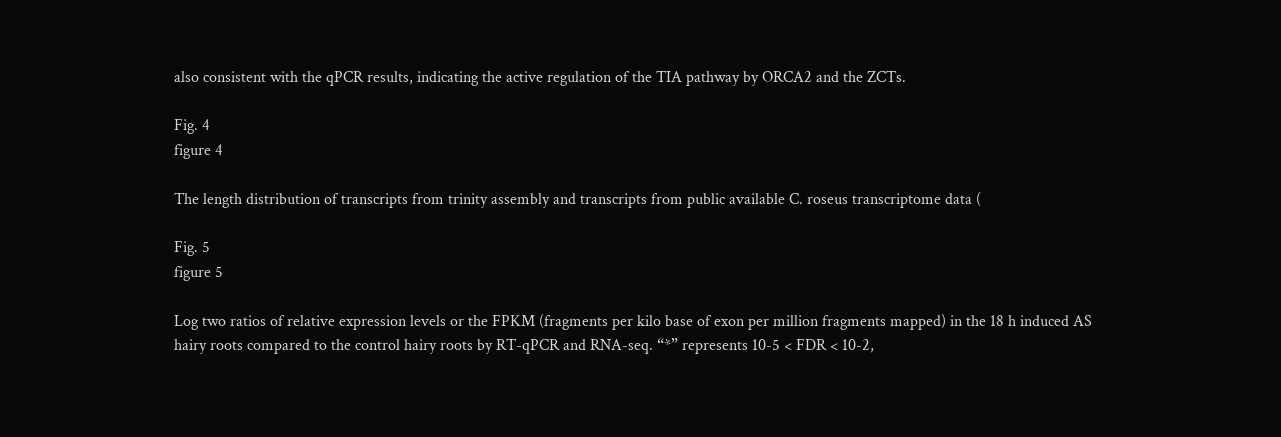also consistent with the qPCR results, indicating the active regulation of the TIA pathway by ORCA2 and the ZCTs.

Fig. 4
figure 4

The length distribution of transcripts from trinity assembly and transcripts from public available C. roseus transcriptome data (

Fig. 5
figure 5

Log two ratios of relative expression levels or the FPKM (fragments per kilo base of exon per million fragments mapped) in the 18 h induced AS hairy roots compared to the control hairy roots by RT-qPCR and RNA-seq. “*” represents 10-5 < FDR < 10-2,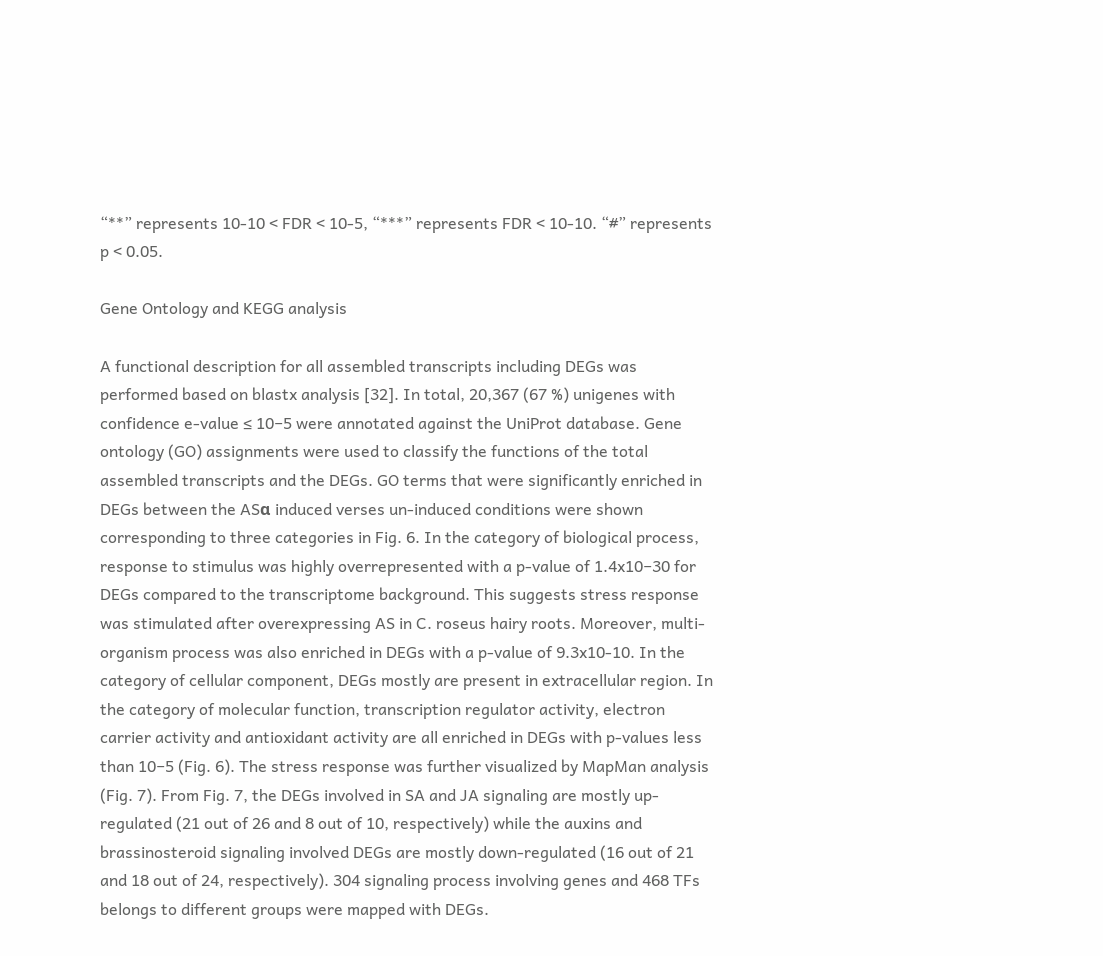“**” represents 10-10 < FDR < 10-5, “***” represents FDR < 10-10. “#” represents p < 0.05.

Gene Ontology and KEGG analysis

A functional description for all assembled transcripts including DEGs was performed based on blastx analysis [32]. In total, 20,367 (67 %) unigenes with confidence e-value ≤ 10−5 were annotated against the UniProt database. Gene ontology (GO) assignments were used to classify the functions of the total assembled transcripts and the DEGs. GO terms that were significantly enriched in DEGs between the ASα induced verses un-induced conditions were shown corresponding to three categories in Fig. 6. In the category of biological process, response to stimulus was highly overrepresented with a p-value of 1.4x10−30 for DEGs compared to the transcriptome background. This suggests stress response was stimulated after overexpressing AS in C. roseus hairy roots. Moreover, multi-organism process was also enriched in DEGs with a p-value of 9.3x10-10. In the category of cellular component, DEGs mostly are present in extracellular region. In the category of molecular function, transcription regulator activity, electron carrier activity and antioxidant activity are all enriched in DEGs with p-values less than 10−5 (Fig. 6). The stress response was further visualized by MapMan analysis (Fig. 7). From Fig. 7, the DEGs involved in SA and JA signaling are mostly up-regulated (21 out of 26 and 8 out of 10, respectively) while the auxins and brassinosteroid signaling involved DEGs are mostly down-regulated (16 out of 21 and 18 out of 24, respectively). 304 signaling process involving genes and 468 TFs belongs to different groups were mapped with DEGs.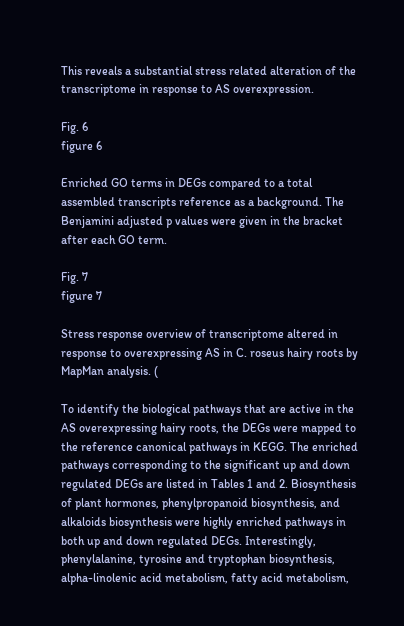This reveals a substantial stress related alteration of the transcriptome in response to AS overexpression.

Fig. 6
figure 6

Enriched GO terms in DEGs compared to a total assembled transcripts reference as a background. The Benjamini adjusted p values were given in the bracket after each GO term.

Fig. 7
figure 7

Stress response overview of transcriptome altered in response to overexpressing AS in C. roseus hairy roots by MapMan analysis. (

To identify the biological pathways that are active in the AS overexpressing hairy roots, the DEGs were mapped to the reference canonical pathways in KEGG. The enriched pathways corresponding to the significant up and down regulated DEGs are listed in Tables 1 and 2. Biosynthesis of plant hormones, phenylpropanoid biosynthesis, and alkaloids biosynthesis were highly enriched pathways in both up and down regulated DEGs. Interestingly, phenylalanine, tyrosine and tryptophan biosynthesis, alpha-linolenic acid metabolism, fatty acid metabolism,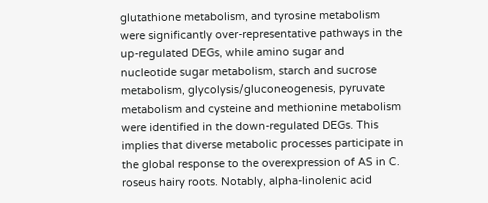glutathione metabolism, and tyrosine metabolism were significantly over-representative pathways in the up-regulated DEGs, while amino sugar and nucleotide sugar metabolism, starch and sucrose metabolism, glycolysis/gluconeogenesis, pyruvate metabolism and cysteine and methionine metabolism were identified in the down-regulated DEGs. This implies that diverse metabolic processes participate in the global response to the overexpression of AS in C. roseus hairy roots. Notably, alpha-linolenic acid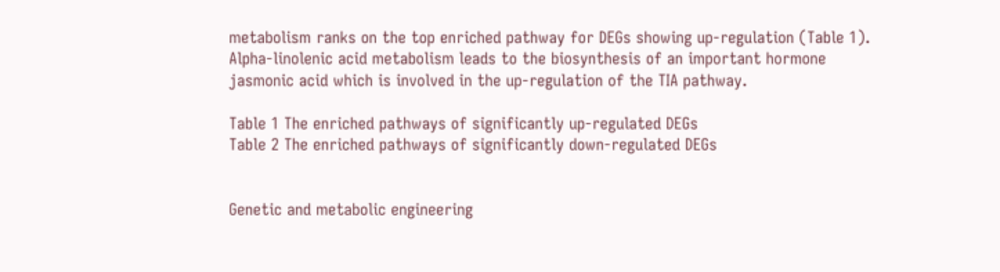metabolism ranks on the top enriched pathway for DEGs showing up-regulation (Table 1). Alpha-linolenic acid metabolism leads to the biosynthesis of an important hormone jasmonic acid which is involved in the up-regulation of the TIA pathway.

Table 1 The enriched pathways of significantly up-regulated DEGs
Table 2 The enriched pathways of significantly down-regulated DEGs


Genetic and metabolic engineering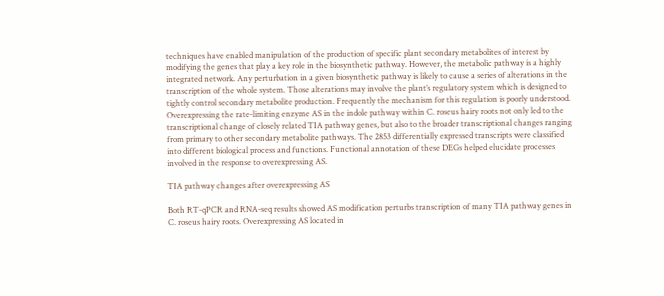techniques have enabled manipulation of the production of specific plant secondary metabolites of interest by modifying the genes that play a key role in the biosynthetic pathway. However, the metabolic pathway is a highly integrated network. Any perturbation in a given biosynthetic pathway is likely to cause a series of alterations in the transcription of the whole system. Those alterations may involve the plant’s regulatory system which is designed to tightly control secondary metabolite production. Frequently the mechanism for this regulation is poorly understood. Overexpressing the rate-limiting enzyme AS in the indole pathway within C. roseus hairy roots not only led to the transcriptional change of closely related TIA pathway genes, but also to the broader transcriptional changes ranging from primary to other secondary metabolite pathways. The 2853 differentially expressed transcripts were classified into different biological process and functions. Functional annotation of these DEGs helped elucidate processes involved in the response to overexpressing AS.

TIA pathway changes after overexpressing AS

Both RT-qPCR and RNA-seq results showed AS modification perturbs transcription of many TIA pathway genes in C. roseus hairy roots. Overexpressing AS located in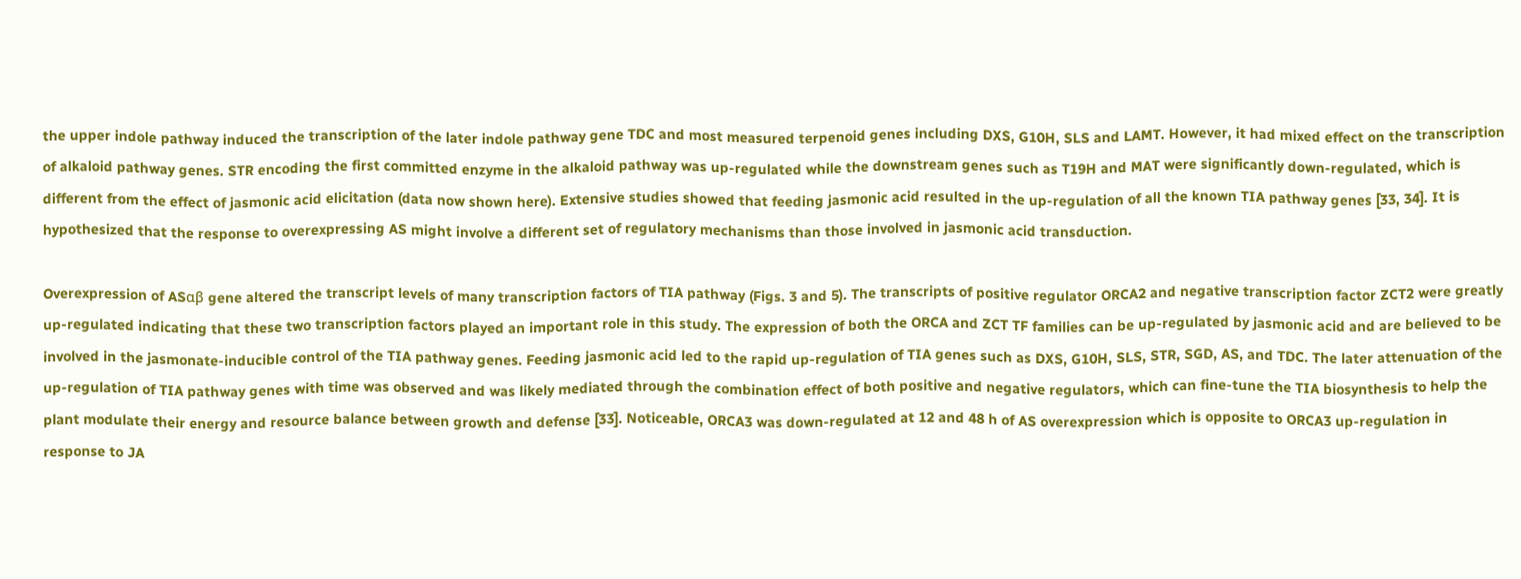the upper indole pathway induced the transcription of the later indole pathway gene TDC and most measured terpenoid genes including DXS, G10H, SLS and LAMT. However, it had mixed effect on the transcription of alkaloid pathway genes. STR encoding the first committed enzyme in the alkaloid pathway was up-regulated while the downstream genes such as T19H and MAT were significantly down-regulated, which is different from the effect of jasmonic acid elicitation (data now shown here). Extensive studies showed that feeding jasmonic acid resulted in the up-regulation of all the known TIA pathway genes [33, 34]. It is hypothesized that the response to overexpressing AS might involve a different set of regulatory mechanisms than those involved in jasmonic acid transduction.

Overexpression of ASαβ gene altered the transcript levels of many transcription factors of TIA pathway (Figs. 3 and 5). The transcripts of positive regulator ORCA2 and negative transcription factor ZCT2 were greatly up-regulated indicating that these two transcription factors played an important role in this study. The expression of both the ORCA and ZCT TF families can be up-regulated by jasmonic acid and are believed to be involved in the jasmonate-inducible control of the TIA pathway genes. Feeding jasmonic acid led to the rapid up-regulation of TIA genes such as DXS, G10H, SLS, STR, SGD, AS, and TDC. The later attenuation of the up-regulation of TIA pathway genes with time was observed and was likely mediated through the combination effect of both positive and negative regulators, which can fine-tune the TIA biosynthesis to help the plant modulate their energy and resource balance between growth and defense [33]. Noticeable, ORCA3 was down-regulated at 12 and 48 h of AS overexpression which is opposite to ORCA3 up-regulation in response to JA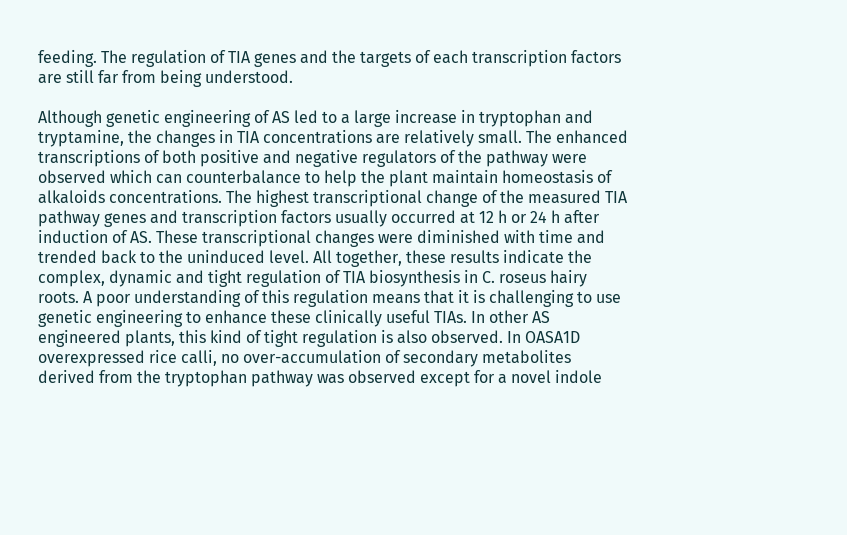feeding. The regulation of TIA genes and the targets of each transcription factors are still far from being understood.

Although genetic engineering of AS led to a large increase in tryptophan and tryptamine, the changes in TIA concentrations are relatively small. The enhanced transcriptions of both positive and negative regulators of the pathway were observed which can counterbalance to help the plant maintain homeostasis of alkaloids concentrations. The highest transcriptional change of the measured TIA pathway genes and transcription factors usually occurred at 12 h or 24 h after induction of AS. These transcriptional changes were diminished with time and trended back to the uninduced level. All together, these results indicate the complex, dynamic and tight regulation of TIA biosynthesis in C. roseus hairy roots. A poor understanding of this regulation means that it is challenging to use genetic engineering to enhance these clinically useful TIAs. In other AS engineered plants, this kind of tight regulation is also observed. In OASA1D overexpressed rice calli, no over-accumulation of secondary metabolites derived from the tryptophan pathway was observed except for a novel indole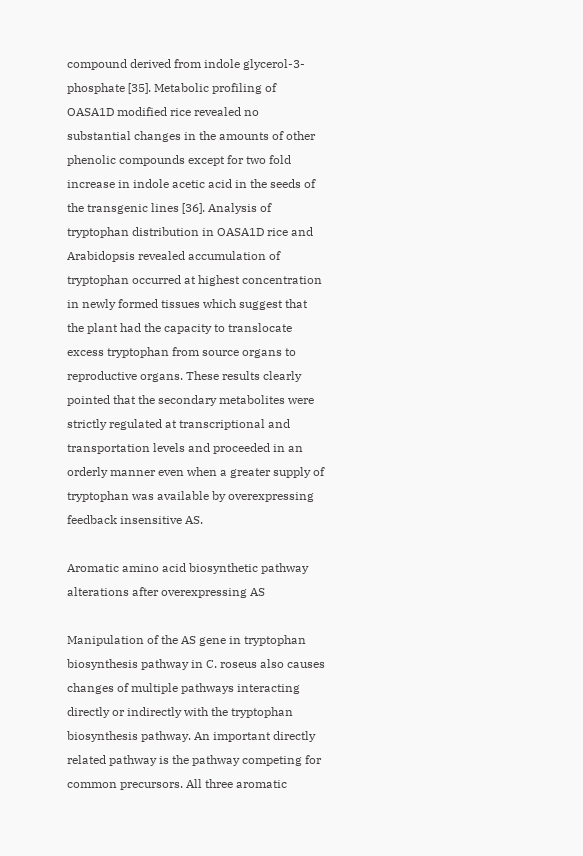compound derived from indole glycerol-3-phosphate [35]. Metabolic profiling of OASA1D modified rice revealed no substantial changes in the amounts of other phenolic compounds except for two fold increase in indole acetic acid in the seeds of the transgenic lines [36]. Analysis of tryptophan distribution in OASA1D rice and Arabidopsis revealed accumulation of tryptophan occurred at highest concentration in newly formed tissues which suggest that the plant had the capacity to translocate excess tryptophan from source organs to reproductive organs. These results clearly pointed that the secondary metabolites were strictly regulated at transcriptional and transportation levels and proceeded in an orderly manner even when a greater supply of tryptophan was available by overexpressing feedback insensitive AS.

Aromatic amino acid biosynthetic pathway alterations after overexpressing AS

Manipulation of the AS gene in tryptophan biosynthesis pathway in C. roseus also causes changes of multiple pathways interacting directly or indirectly with the tryptophan biosynthesis pathway. An important directly related pathway is the pathway competing for common precursors. All three aromatic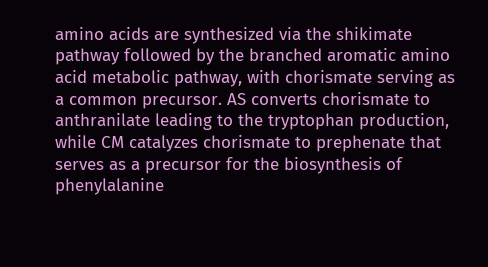amino acids are synthesized via the shikimate pathway followed by the branched aromatic amino acid metabolic pathway, with chorismate serving as a common precursor. AS converts chorismate to anthranilate leading to the tryptophan production, while CM catalyzes chorismate to prephenate that serves as a precursor for the biosynthesis of phenylalanine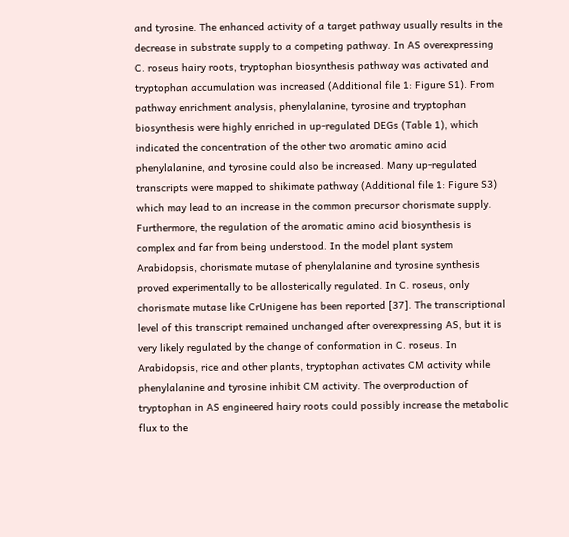and tyrosine. The enhanced activity of a target pathway usually results in the decrease in substrate supply to a competing pathway. In AS overexpressing C. roseus hairy roots, tryptophan biosynthesis pathway was activated and tryptophan accumulation was increased (Additional file 1: Figure S1). From pathway enrichment analysis, phenylalanine, tyrosine and tryptophan biosynthesis were highly enriched in up-regulated DEGs (Table 1), which indicated the concentration of the other two aromatic amino acid phenylalanine, and tyrosine could also be increased. Many up-regulated transcripts were mapped to shikimate pathway (Additional file 1: Figure S3) which may lead to an increase in the common precursor chorismate supply. Furthermore, the regulation of the aromatic amino acid biosynthesis is complex and far from being understood. In the model plant system Arabidopsis, chorismate mutase of phenylalanine and tyrosine synthesis proved experimentally to be allosterically regulated. In C. roseus, only chorismate mutase like CrUnigene has been reported [37]. The transcriptional level of this transcript remained unchanged after overexpressing AS, but it is very likely regulated by the change of conformation in C. roseus. In Arabidopsis, rice and other plants, tryptophan activates CM activity while phenylalanine and tyrosine inhibit CM activity. The overproduction of tryptophan in AS engineered hairy roots could possibly increase the metabolic flux to the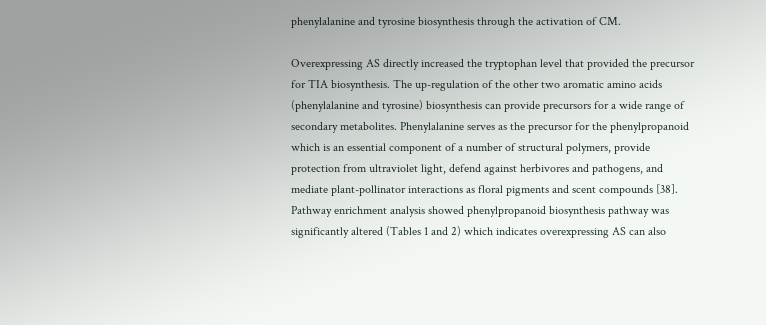phenylalanine and tyrosine biosynthesis through the activation of CM.

Overexpressing AS directly increased the tryptophan level that provided the precursor for TIA biosynthesis. The up-regulation of the other two aromatic amino acids (phenylalanine and tyrosine) biosynthesis can provide precursors for a wide range of secondary metabolites. Phenylalanine serves as the precursor for the phenylpropanoid which is an essential component of a number of structural polymers, provide protection from ultraviolet light, defend against herbivores and pathogens, and mediate plant-pollinator interactions as floral pigments and scent compounds [38]. Pathway enrichment analysis showed phenylpropanoid biosynthesis pathway was significantly altered (Tables 1 and 2) which indicates overexpressing AS can also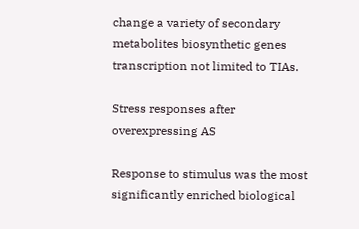change a variety of secondary metabolites biosynthetic genes transcription not limited to TIAs.

Stress responses after overexpressing AS

Response to stimulus was the most significantly enriched biological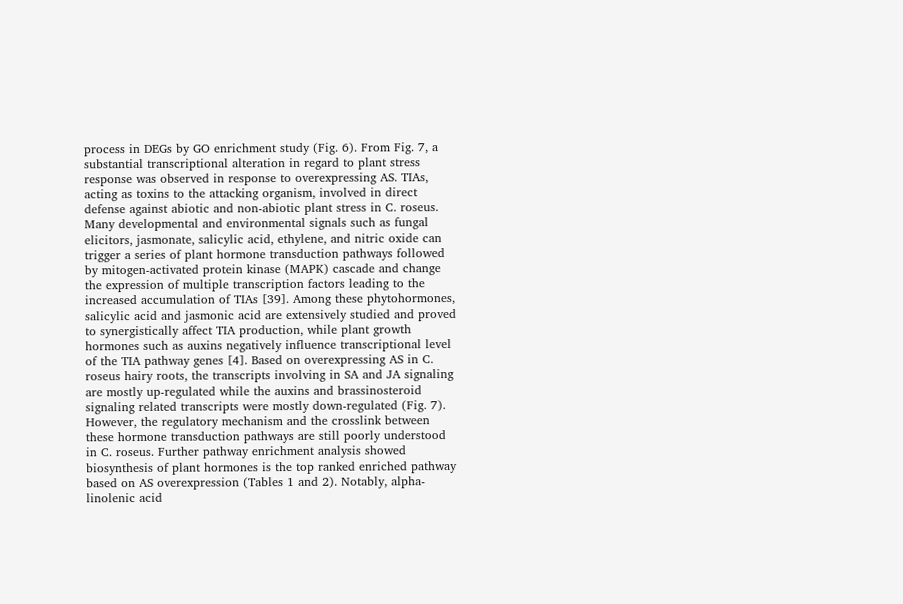process in DEGs by GO enrichment study (Fig. 6). From Fig. 7, a substantial transcriptional alteration in regard to plant stress response was observed in response to overexpressing AS. TIAs, acting as toxins to the attacking organism, involved in direct defense against abiotic and non-abiotic plant stress in C. roseus. Many developmental and environmental signals such as fungal elicitors, jasmonate, salicylic acid, ethylene, and nitric oxide can trigger a series of plant hormone transduction pathways followed by mitogen-activated protein kinase (MAPK) cascade and change the expression of multiple transcription factors leading to the increased accumulation of TIAs [39]. Among these phytohormones, salicylic acid and jasmonic acid are extensively studied and proved to synergistically affect TIA production, while plant growth hormones such as auxins negatively influence transcriptional level of the TIA pathway genes [4]. Based on overexpressing AS in C. roseus hairy roots, the transcripts involving in SA and JA signaling are mostly up-regulated while the auxins and brassinosteroid signaling related transcripts were mostly down-regulated (Fig. 7). However, the regulatory mechanism and the crosslink between these hormone transduction pathways are still poorly understood in C. roseus. Further pathway enrichment analysis showed biosynthesis of plant hormones is the top ranked enriched pathway based on AS overexpression (Tables 1 and 2). Notably, alpha-linolenic acid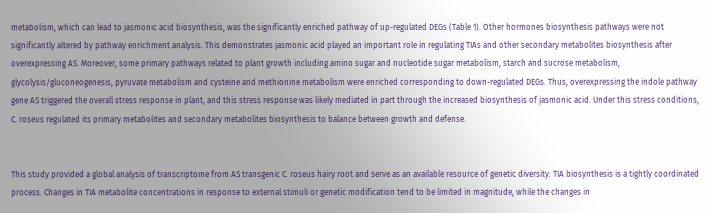metabolism, which can lead to jasmonic acid biosynthesis, was the significantly enriched pathway of up-regulated DEGs (Table 1). Other hormones biosynthesis pathways were not significantly altered by pathway enrichment analysis. This demonstrates jasmonic acid played an important role in regulating TIAs and other secondary metabolites biosynthesis after overexpressing AS. Moreover, some primary pathways related to plant growth including amino sugar and nucleotide sugar metabolism, starch and sucrose metabolism, glycolysis/gluconeogenesis, pyruvate metabolism and cysteine and methionine metabolism were enriched corresponding to down-regulated DEGs. Thus, overexpressing the indole pathway gene AS triggered the overall stress response in plant, and this stress response was likely mediated in part through the increased biosynthesis of jasmonic acid. Under this stress conditions, C. roseus regulated its primary metabolites and secondary metabolites biosynthesis to balance between growth and defense.


This study provided a global analysis of transcriptome from AS transgenic C. roseus hairy root and serve as an available resource of genetic diversity. TIA biosynthesis is a tightly coordinated process. Changes in TIA metabolite concentrations in response to external stimuli or genetic modification tend to be limited in magnitude, while the changes in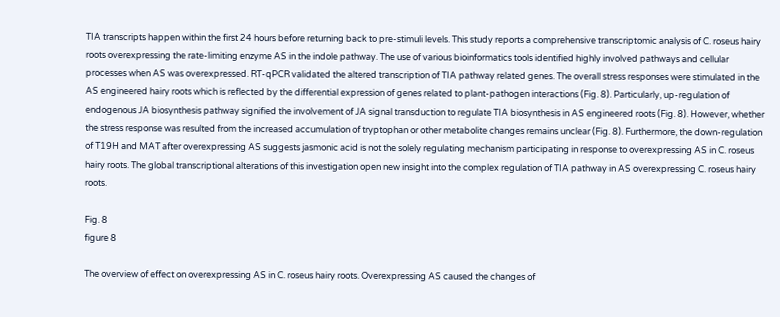TIA transcripts happen within the first 24 hours before returning back to pre-stimuli levels. This study reports a comprehensive transcriptomic analysis of C. roseus hairy roots overexpressing the rate-limiting enzyme AS in the indole pathway. The use of various bioinformatics tools identified highly involved pathways and cellular processes when AS was overexpressed. RT-qPCR validated the altered transcription of TIA pathway related genes. The overall stress responses were stimulated in the AS engineered hairy roots which is reflected by the differential expression of genes related to plant-pathogen interactions (Fig. 8). Particularly, up-regulation of endogenous JA biosynthesis pathway signified the involvement of JA signal transduction to regulate TIA biosynthesis in AS engineered roots (Fig. 8). However, whether the stress response was resulted from the increased accumulation of tryptophan or other metabolite changes remains unclear (Fig. 8). Furthermore, the down-regulation of T19H and MAT after overexpressing AS suggests jasmonic acid is not the solely regulating mechanism participating in response to overexpressing AS in C. roseus hairy roots. The global transcriptional alterations of this investigation open new insight into the complex regulation of TIA pathway in AS overexpressing C. roseus hairy roots.

Fig. 8
figure 8

The overview of effect on overexpressing AS in C. roseus hairy roots. Overexpressing AS caused the changes of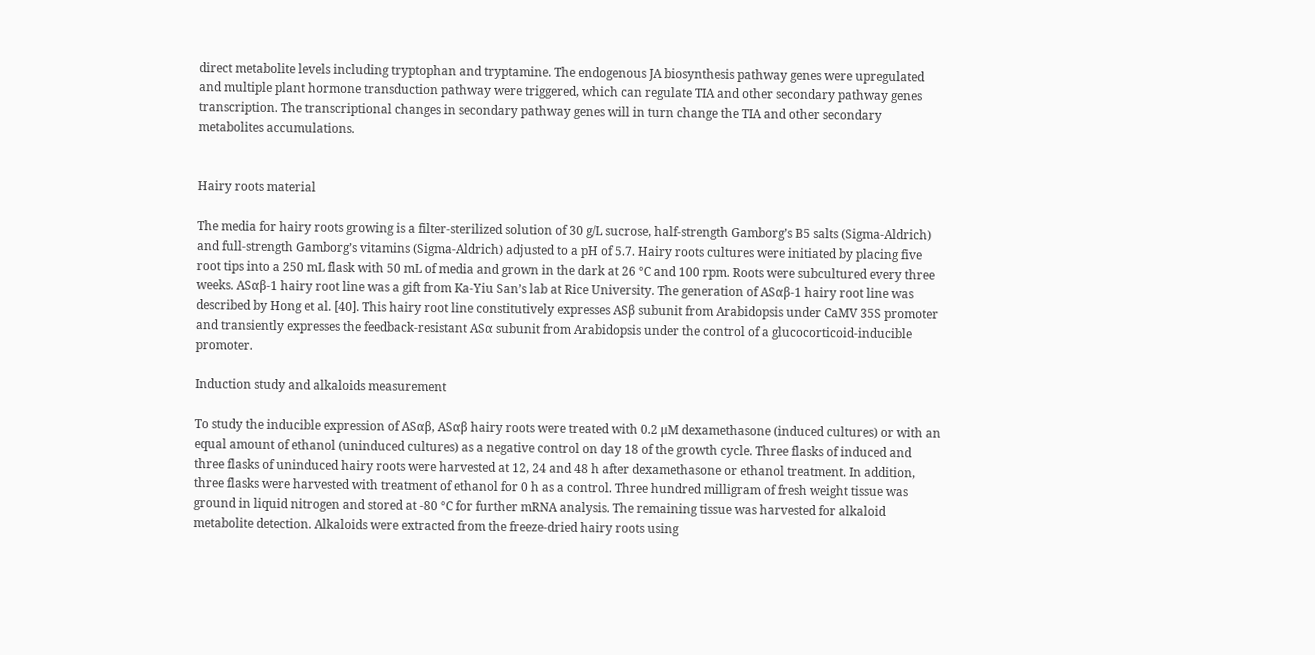direct metabolite levels including tryptophan and tryptamine. The endogenous JA biosynthesis pathway genes were upregulated and multiple plant hormone transduction pathway were triggered, which can regulate TIA and other secondary pathway genes transcription. The transcriptional changes in secondary pathway genes will in turn change the TIA and other secondary metabolites accumulations.


Hairy roots material

The media for hairy roots growing is a filter-sterilized solution of 30 g/L sucrose, half-strength Gamborg’s B5 salts (Sigma-Aldrich) and full-strength Gamborg’s vitamins (Sigma-Aldrich) adjusted to a pH of 5.7. Hairy roots cultures were initiated by placing five root tips into a 250 mL flask with 50 mL of media and grown in the dark at 26 °C and 100 rpm. Roots were subcultured every three weeks. ASαβ-1 hairy root line was a gift from Ka-Yiu San’s lab at Rice University. The generation of ASαβ-1 hairy root line was described by Hong et al. [40]. This hairy root line constitutively expresses ASβ subunit from Arabidopsis under CaMV 35S promoter and transiently expresses the feedback-resistant ASα subunit from Arabidopsis under the control of a glucocorticoid-inducible promoter.

Induction study and alkaloids measurement

To study the inducible expression of ASαβ, ASαβ hairy roots were treated with 0.2 μM dexamethasone (induced cultures) or with an equal amount of ethanol (uninduced cultures) as a negative control on day 18 of the growth cycle. Three flasks of induced and three flasks of uninduced hairy roots were harvested at 12, 24 and 48 h after dexamethasone or ethanol treatment. In addition, three flasks were harvested with treatment of ethanol for 0 h as a control. Three hundred milligram of fresh weight tissue was ground in liquid nitrogen and stored at -80 °C for further mRNA analysis. The remaining tissue was harvested for alkaloid metabolite detection. Alkaloids were extracted from the freeze-dried hairy roots using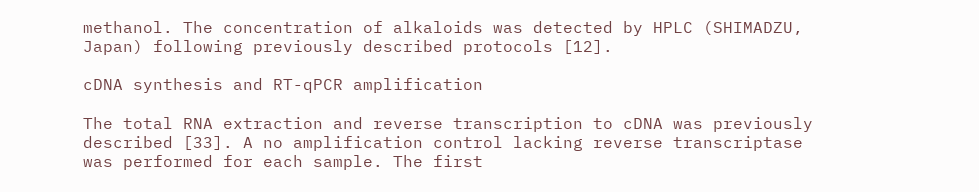methanol. The concentration of alkaloids was detected by HPLC (SHIMADZU, Japan) following previously described protocols [12].

cDNA synthesis and RT-qPCR amplification

The total RNA extraction and reverse transcription to cDNA was previously described [33]. A no amplification control lacking reverse transcriptase was performed for each sample. The first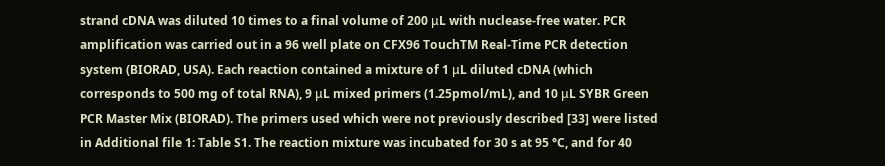strand cDNA was diluted 10 times to a final volume of 200 μL with nuclease-free water. PCR amplification was carried out in a 96 well plate on CFX96 TouchTM Real-Time PCR detection system (BIORAD, USA). Each reaction contained a mixture of 1 μL diluted cDNA (which corresponds to 500 mg of total RNA), 9 μL mixed primers (1.25pmol/mL), and 10 μL SYBR Green PCR Master Mix (BIORAD). The primers used which were not previously described [33] were listed in Additional file 1: Table S1. The reaction mixture was incubated for 30 s at 95 °C, and for 40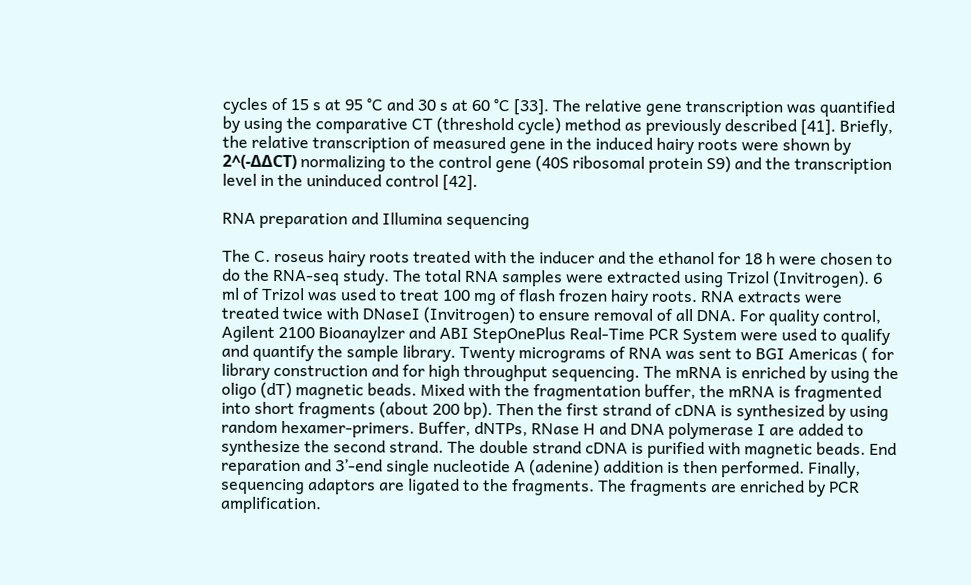cycles of 15 s at 95 °C and 30 s at 60 °C [33]. The relative gene transcription was quantified by using the comparative CT (threshold cycle) method as previously described [41]. Briefly, the relative transcription of measured gene in the induced hairy roots were shown by 2^(-ΔΔCT) normalizing to the control gene (40S ribosomal protein S9) and the transcription level in the uninduced control [42].

RNA preparation and Illumina sequencing

The C. roseus hairy roots treated with the inducer and the ethanol for 18 h were chosen to do the RNA-seq study. The total RNA samples were extracted using Trizol (Invitrogen). 6 ml of Trizol was used to treat 100 mg of flash frozen hairy roots. RNA extracts were treated twice with DNaseI (Invitrogen) to ensure removal of all DNA. For quality control, Agilent 2100 Bioanaylzer and ABI StepOnePlus Real-Time PCR System were used to qualify and quantify the sample library. Twenty micrograms of RNA was sent to BGI Americas ( for library construction and for high throughput sequencing. The mRNA is enriched by using the oligo (dT) magnetic beads. Mixed with the fragmentation buffer, the mRNA is fragmented into short fragments (about 200 bp). Then the first strand of cDNA is synthesized by using random hexamer-primers. Buffer, dNTPs, RNase H and DNA polymerase I are added to synthesize the second strand. The double strand cDNA is purified with magnetic beads. End reparation and 3’-end single nucleotide A (adenine) addition is then performed. Finally, sequencing adaptors are ligated to the fragments. The fragments are enriched by PCR amplification.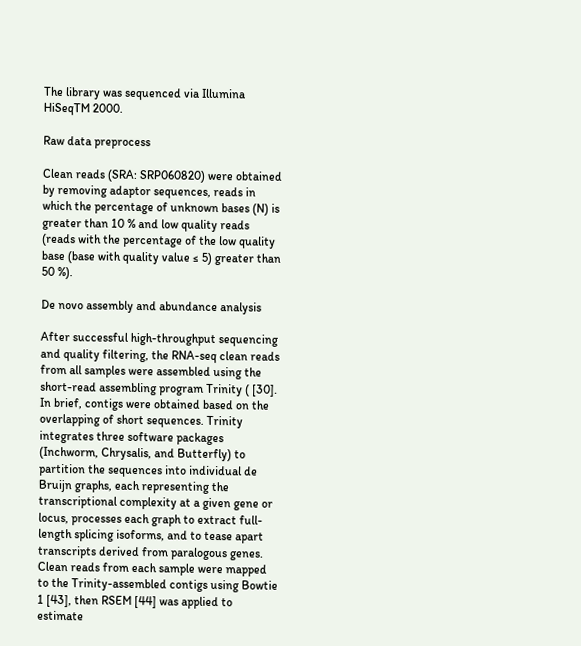The library was sequenced via Illumina HiSeqTM 2000.

Raw data preprocess

Clean reads (SRA: SRP060820) were obtained by removing adaptor sequences, reads in which the percentage of unknown bases (N) is greater than 10 % and low quality reads (reads with the percentage of the low quality base (base with quality value ≤ 5) greater than 50 %).

De novo assembly and abundance analysis

After successful high-throughput sequencing and quality filtering, the RNA-seq clean reads from all samples were assembled using the short-read assembling program Trinity ( [30]. In brief, contigs were obtained based on the overlapping of short sequences. Trinity integrates three software packages (Inchworm, Chrysalis, and Butterfly) to partition the sequences into individual de Bruijn graphs, each representing the transcriptional complexity at a given gene or locus, processes each graph to extract full-length splicing isoforms, and to tease apart transcripts derived from paralogous genes. Clean reads from each sample were mapped to the Trinity-assembled contigs using Bowtie 1 [43], then RSEM [44] was applied to estimate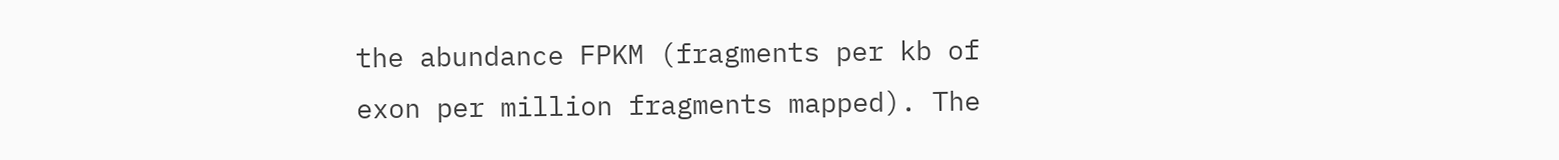the abundance FPKM (fragments per kb of exon per million fragments mapped). The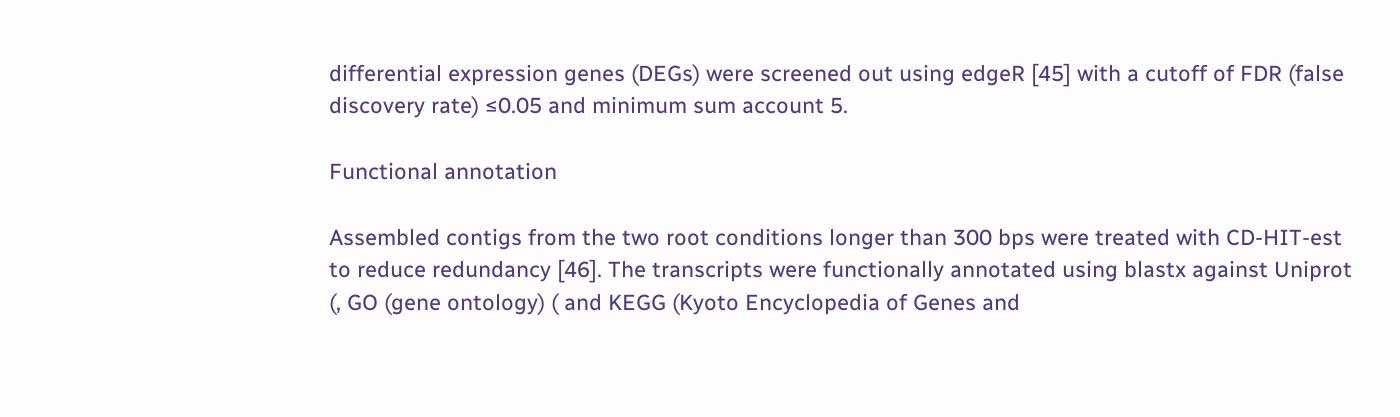differential expression genes (DEGs) were screened out using edgeR [45] with a cutoff of FDR (false discovery rate) ≤0.05 and minimum sum account 5.

Functional annotation

Assembled contigs from the two root conditions longer than 300 bps were treated with CD-HIT-est to reduce redundancy [46]. The transcripts were functionally annotated using blastx against Uniprot (, GO (gene ontology) ( and KEGG (Kyoto Encyclopedia of Genes and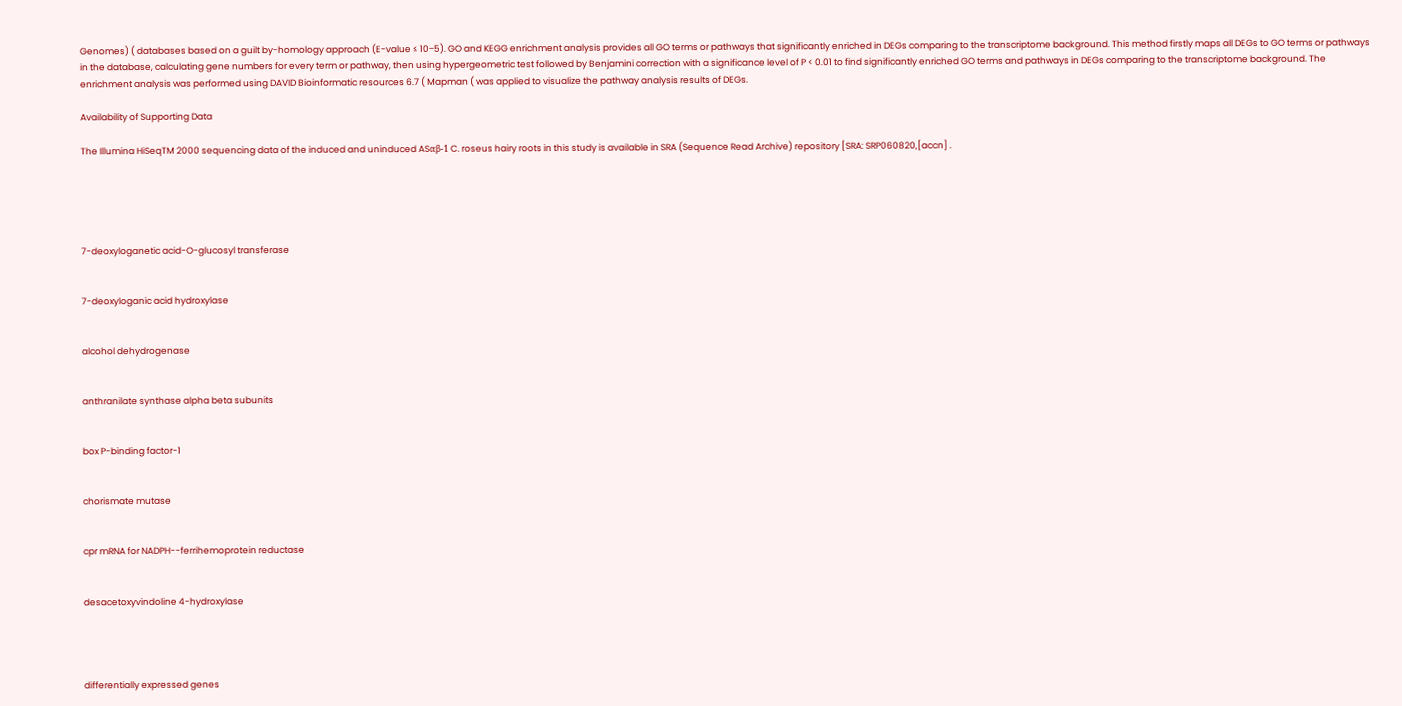Genomes) ( databases based on a guilt by-homology approach (E-value ≤ 10−5). GO and KEGG enrichment analysis provides all GO terms or pathways that significantly enriched in DEGs comparing to the transcriptome background. This method firstly maps all DEGs to GO terms or pathways in the database, calculating gene numbers for every term or pathway, then using hypergeometric test followed by Benjamini correction with a significance level of P < 0.01 to find significantly enriched GO terms and pathways in DEGs comparing to the transcriptome background. The enrichment analysis was performed using DAVID Bioinformatic resources 6.7 ( Mapman ( was applied to visualize the pathway analysis results of DEGs.

Availability of Supporting Data

The Illumina HiSeqTM 2000 sequencing data of the induced and uninduced ASαβ-1 C. roseus hairy roots in this study is available in SRA (Sequence Read Archive) repository [SRA: SRP060820,[accn] .





7-deoxyloganetic acid-O-glucosyl transferase


7-deoxyloganic acid hydroxylase


alcohol dehydrogenase


anthranilate synthase alpha beta subunits


box P-binding factor-1


chorismate mutase


cpr mRNA for NADPH--ferrihemoprotein reductase


desacetoxyvindoline 4-hydroxylase




differentially expressed genes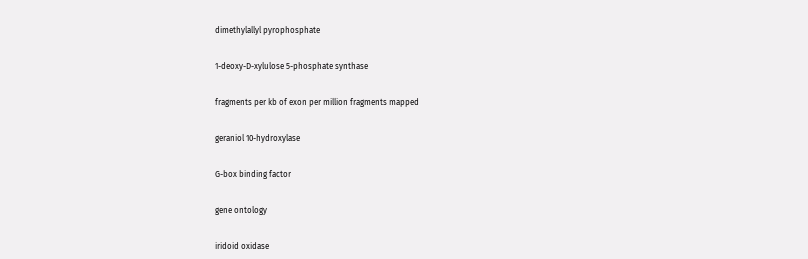dimethylallyl pyrophosphate


1-deoxy-D-xylulose 5-phosphate synthase


fragments per kb of exon per million fragments mapped


geraniol 10-hydroxylase


G-box binding factor


gene ontology


iridoid oxidase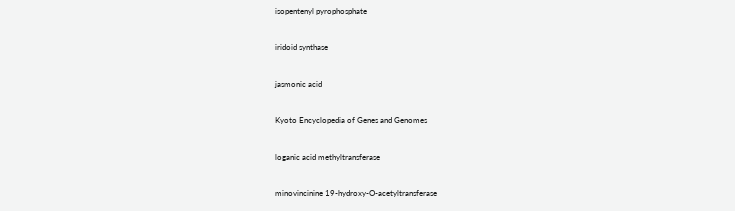isopentenyl pyrophosphate


iridoid synthase


jasmonic acid


Kyoto Encyclopedia of Genes and Genomes


loganic acid methyltransferase


minovincinine 19-hydroxy-O-acetyltransferase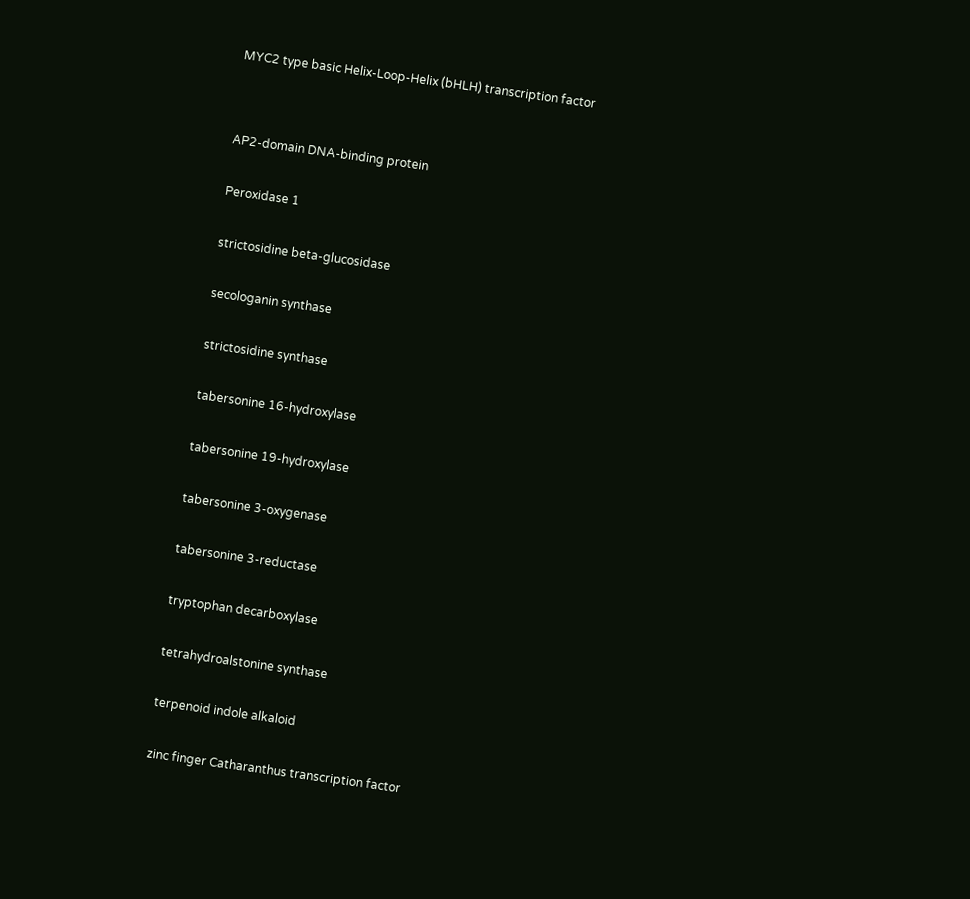MYC2 type basic Helix-Loop-Helix (bHLH) transcription factor




AP2-domain DNA-binding protein


Peroxidase 1


strictosidine beta-glucosidase


secologanin synthase


strictosidine synthase


tabersonine 16-hydroxylase


tabersonine 19-hydroxylase


tabersonine 3-oxygenase


tabersonine 3-reductase


tryptophan decarboxylase


tetrahydroalstonine synthase


terpenoid indole alkaloid


zinc finger Catharanthus transcription factor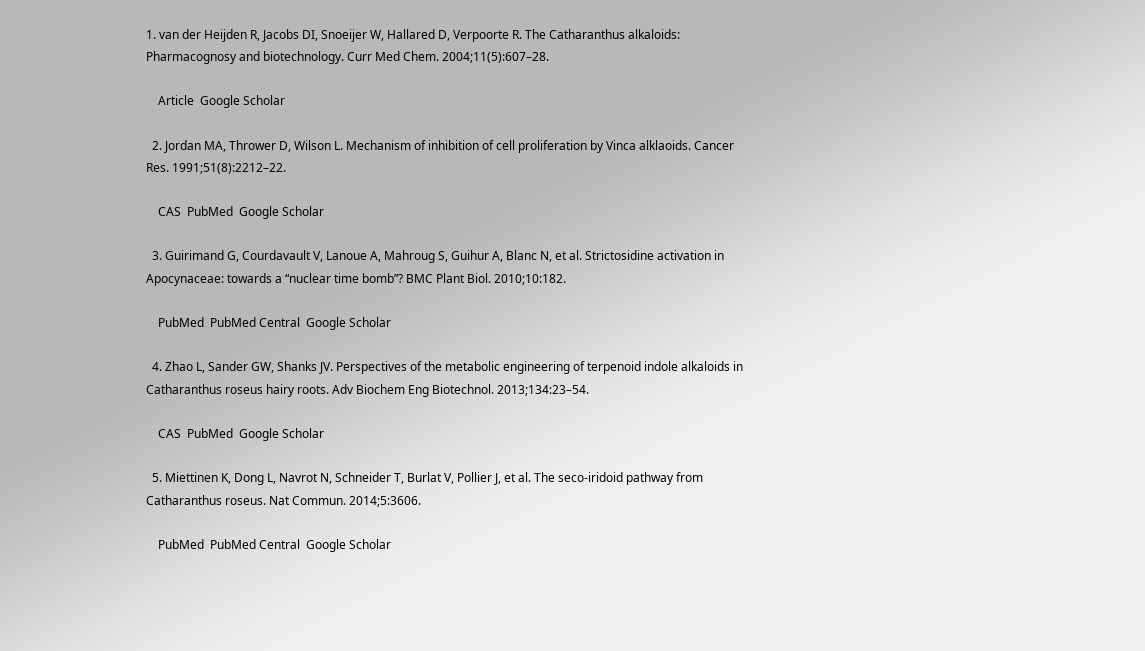1. van der Heijden R, Jacobs DI, Snoeijer W, Hallared D, Verpoorte R. The Catharanthus alkaloids: Pharmacognosy and biotechnology. Curr Med Chem. 2004;11(5):607–28.

    Article  Google Scholar

  2. Jordan MA, Thrower D, Wilson L. Mechanism of inhibition of cell proliferation by Vinca alklaoids. Cancer Res. 1991;51(8):2212–22.

    CAS  PubMed  Google Scholar

  3. Guirimand G, Courdavault V, Lanoue A, Mahroug S, Guihur A, Blanc N, et al. Strictosidine activation in Apocynaceae: towards a “nuclear time bomb”? BMC Plant Biol. 2010;10:182.

    PubMed  PubMed Central  Google Scholar

  4. Zhao L, Sander GW, Shanks JV. Perspectives of the metabolic engineering of terpenoid indole alkaloids in Catharanthus roseus hairy roots. Adv Biochem Eng Biotechnol. 2013;134:23–54.

    CAS  PubMed  Google Scholar

  5. Miettinen K, Dong L, Navrot N, Schneider T, Burlat V, Pollier J, et al. The seco-iridoid pathway from Catharanthus roseus. Nat Commun. 2014;5:3606.

    PubMed  PubMed Central  Google Scholar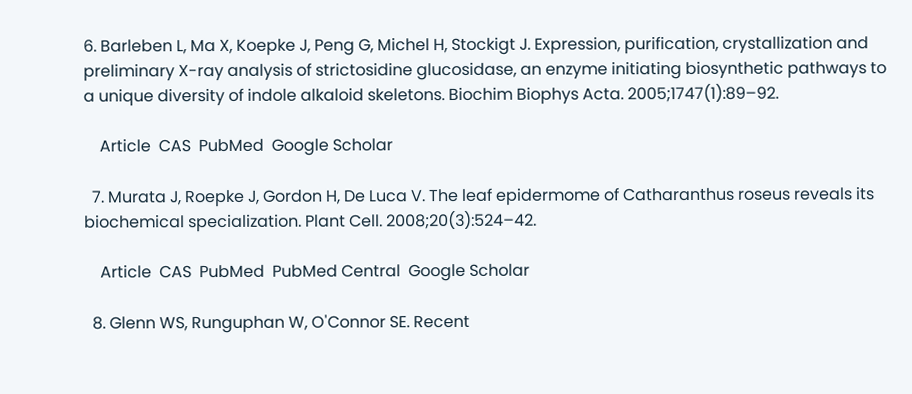6. Barleben L, Ma X, Koepke J, Peng G, Michel H, Stockigt J. Expression, purification, crystallization and preliminary X-ray analysis of strictosidine glucosidase, an enzyme initiating biosynthetic pathways to a unique diversity of indole alkaloid skeletons. Biochim Biophys Acta. 2005;1747(1):89–92.

    Article  CAS  PubMed  Google Scholar

  7. Murata J, Roepke J, Gordon H, De Luca V. The leaf epidermome of Catharanthus roseus reveals its biochemical specialization. Plant Cell. 2008;20(3):524–42.

    Article  CAS  PubMed  PubMed Central  Google Scholar

  8. Glenn WS, Runguphan W, O'Connor SE. Recent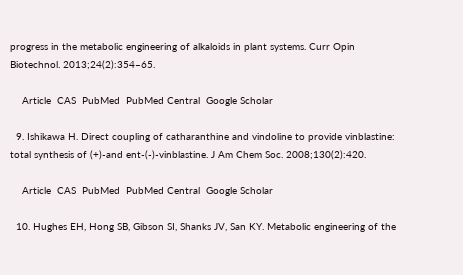progress in the metabolic engineering of alkaloids in plant systems. Curr Opin Biotechnol. 2013;24(2):354–65.

    Article  CAS  PubMed  PubMed Central  Google Scholar

  9. Ishikawa H. Direct coupling of catharanthine and vindoline to provide vinblastine: total synthesis of (+)-and ent-(-)-vinblastine. J Am Chem Soc. 2008;130(2):420.

    Article  CAS  PubMed  PubMed Central  Google Scholar

  10. Hughes EH, Hong SB, Gibson SI, Shanks JV, San KY. Metabolic engineering of the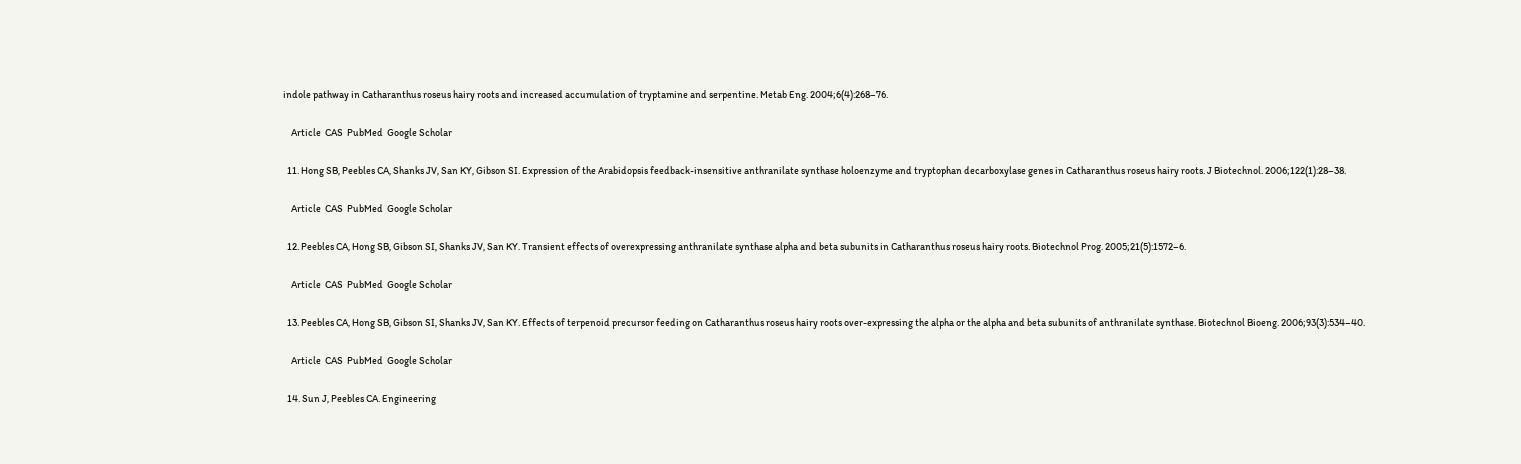indole pathway in Catharanthus roseus hairy roots and increased accumulation of tryptamine and serpentine. Metab Eng. 2004;6(4):268–76.

    Article  CAS  PubMed  Google Scholar

  11. Hong SB, Peebles CA, Shanks JV, San KY, Gibson SI. Expression of the Arabidopsis feedback-insensitive anthranilate synthase holoenzyme and tryptophan decarboxylase genes in Catharanthus roseus hairy roots. J Biotechnol. 2006;122(1):28–38.

    Article  CAS  PubMed  Google Scholar

  12. Peebles CA, Hong SB, Gibson SI, Shanks JV, San KY. Transient effects of overexpressing anthranilate synthase alpha and beta subunits in Catharanthus roseus hairy roots. Biotechnol Prog. 2005;21(5):1572–6.

    Article  CAS  PubMed  Google Scholar

  13. Peebles CA, Hong SB, Gibson SI, Shanks JV, San KY. Effects of terpenoid precursor feeding on Catharanthus roseus hairy roots over-expressing the alpha or the alpha and beta subunits of anthranilate synthase. Biotechnol Bioeng. 2006;93(3):534–40.

    Article  CAS  PubMed  Google Scholar

  14. Sun J, Peebles CA. Engineering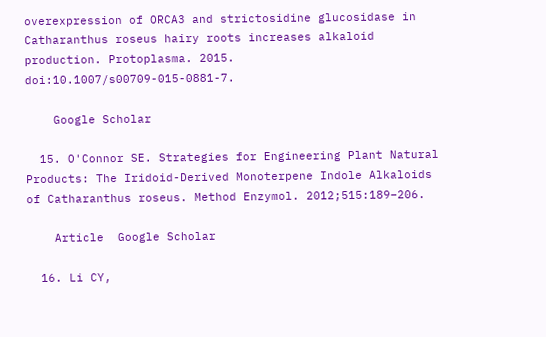overexpression of ORCA3 and strictosidine glucosidase in Catharanthus roseus hairy roots increases alkaloid production. Protoplasma. 2015. doi:10.1007/s00709-015-0881-7.

    Google Scholar

  15. O'Connor SE. Strategies for Engineering Plant Natural Products: The Iridoid-Derived Monoterpene Indole Alkaloids of Catharanthus roseus. Method Enzymol. 2012;515:189–206.

    Article  Google Scholar

  16. Li CY,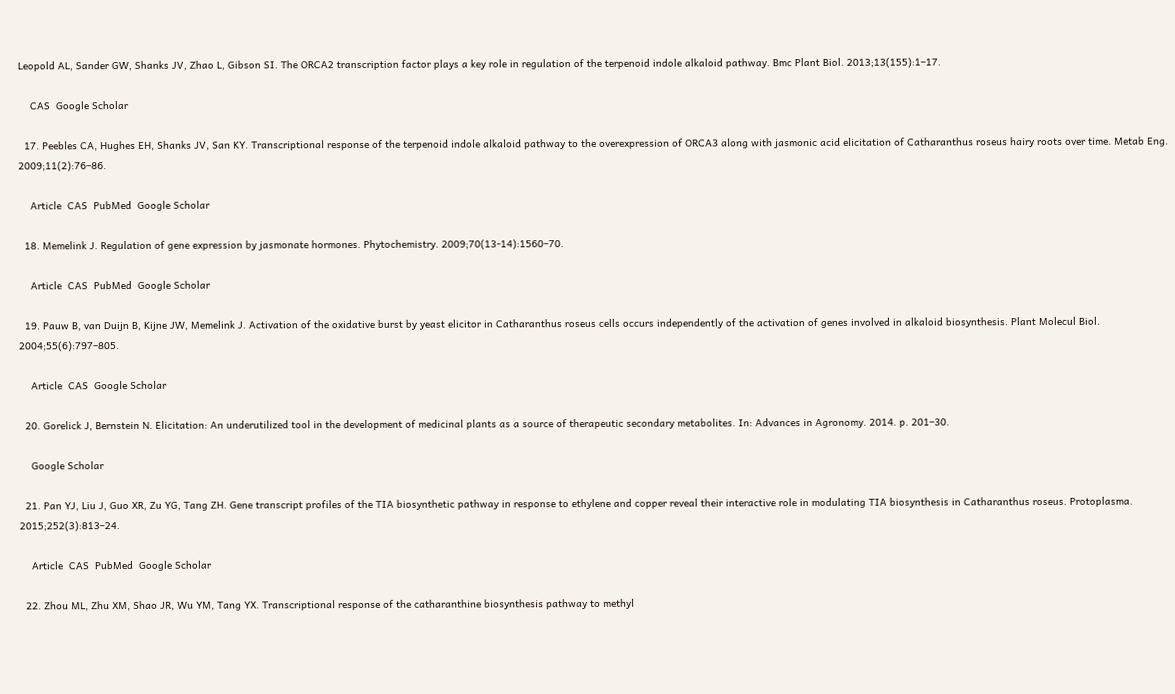Leopold AL, Sander GW, Shanks JV, Zhao L, Gibson SI. The ORCA2 transcription factor plays a key role in regulation of the terpenoid indole alkaloid pathway. Bmc Plant Biol. 2013;13(155):1–17.

    CAS  Google Scholar

  17. Peebles CA, Hughes EH, Shanks JV, San KY. Transcriptional response of the terpenoid indole alkaloid pathway to the overexpression of ORCA3 along with jasmonic acid elicitation of Catharanthus roseus hairy roots over time. Metab Eng. 2009;11(2):76–86.

    Article  CAS  PubMed  Google Scholar

  18. Memelink J. Regulation of gene expression by jasmonate hormones. Phytochemistry. 2009;70(13-14):1560–70.

    Article  CAS  PubMed  Google Scholar

  19. Pauw B, van Duijn B, Kijne JW, Memelink J. Activation of the oxidative burst by yeast elicitor in Catharanthus roseus cells occurs independently of the activation of genes involved in alkaloid biosynthesis. Plant Molecul Biol. 2004;55(6):797–805.

    Article  CAS  Google Scholar

  20. Gorelick J, Bernstein N. Elicitation: An underutilized tool in the development of medicinal plants as a source of therapeutic secondary metabolites. In: Advances in Agronomy. 2014. p. 201–30.

    Google Scholar

  21. Pan YJ, Liu J, Guo XR, Zu YG, Tang ZH. Gene transcript profiles of the TIA biosynthetic pathway in response to ethylene and copper reveal their interactive role in modulating TIA biosynthesis in Catharanthus roseus. Protoplasma. 2015;252(3):813–24.

    Article  CAS  PubMed  Google Scholar

  22. Zhou ML, Zhu XM, Shao JR, Wu YM, Tang YX. Transcriptional response of the catharanthine biosynthesis pathway to methyl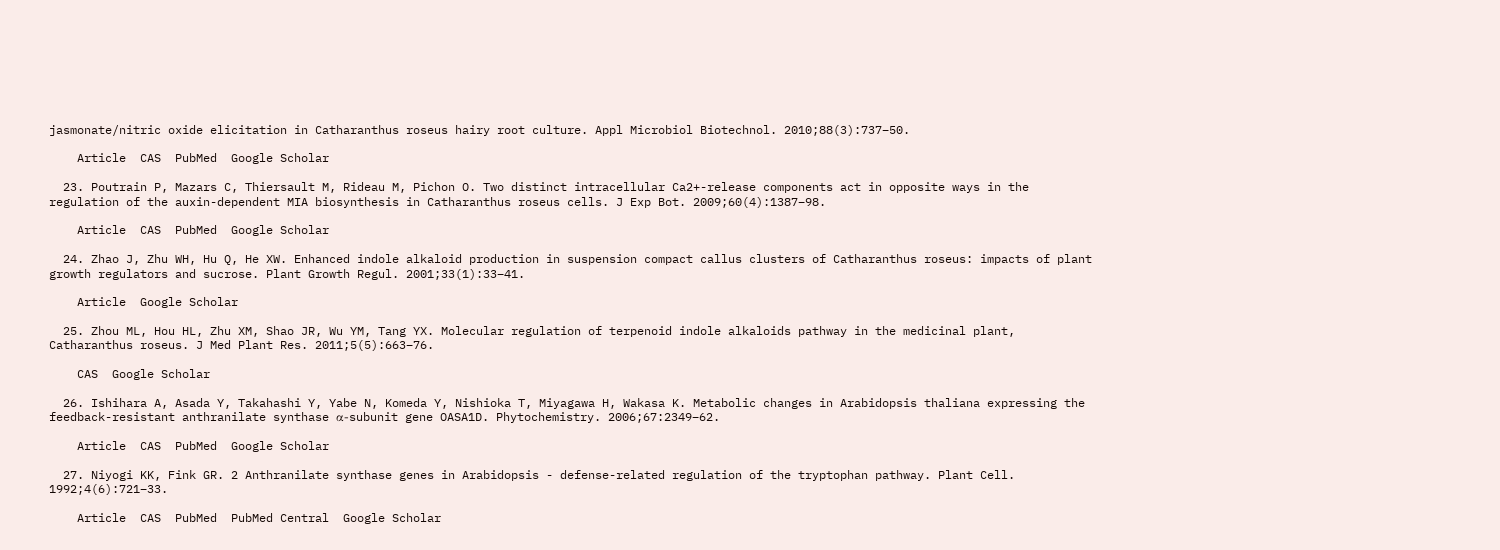jasmonate/nitric oxide elicitation in Catharanthus roseus hairy root culture. Appl Microbiol Biotechnol. 2010;88(3):737–50.

    Article  CAS  PubMed  Google Scholar

  23. Poutrain P, Mazars C, Thiersault M, Rideau M, Pichon O. Two distinct intracellular Ca2+-release components act in opposite ways in the regulation of the auxin-dependent MIA biosynthesis in Catharanthus roseus cells. J Exp Bot. 2009;60(4):1387–98.

    Article  CAS  PubMed  Google Scholar

  24. Zhao J, Zhu WH, Hu Q, He XW. Enhanced indole alkaloid production in suspension compact callus clusters of Catharanthus roseus: impacts of plant growth regulators and sucrose. Plant Growth Regul. 2001;33(1):33–41.

    Article  Google Scholar

  25. Zhou ML, Hou HL, Zhu XM, Shao JR, Wu YM, Tang YX. Molecular regulation of terpenoid indole alkaloids pathway in the medicinal plant, Catharanthus roseus. J Med Plant Res. 2011;5(5):663–76.

    CAS  Google Scholar

  26. Ishihara A, Asada Y, Takahashi Y, Yabe N, Komeda Y, Nishioka T, Miyagawa H, Wakasa K. Metabolic changes in Arabidopsis thaliana expressing the feedback-resistant anthranilate synthase α-subunit gene OASA1D. Phytochemistry. 2006;67:2349–62.

    Article  CAS  PubMed  Google Scholar

  27. Niyogi KK, Fink GR. 2 Anthranilate synthase genes in Arabidopsis - defense-related regulation of the tryptophan pathway. Plant Cell. 1992;4(6):721–33.

    Article  CAS  PubMed  PubMed Central  Google Scholar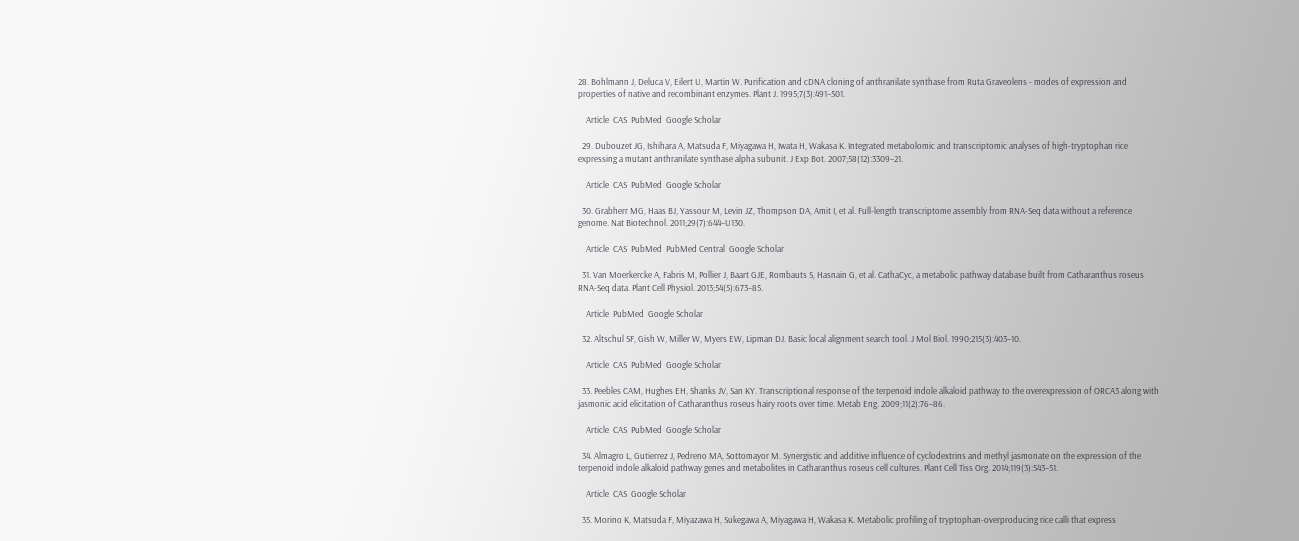28. Bohlmann J, Deluca V, Eilert U, Martin W. Purification and cDNA cloning of anthranilate synthase from Ruta Graveolens - modes of expression and properties of native and recombinant enzymes. Plant J. 1995;7(3):491–501.

    Article  CAS  PubMed  Google Scholar

  29. Dubouzet JG, Ishihara A, Matsuda F, Miyagawa H, Iwata H, Wakasa K. Integrated metabolomic and transcriptomic analyses of high-tryptophan rice expressing a mutant anthranilate synthase alpha subunit. J Exp Bot. 2007;58(12):3309–21.

    Article  CAS  PubMed  Google Scholar

  30. Grabherr MG, Haas BJ, Yassour M, Levin JZ, Thompson DA, Amit I, et al. Full-length transcriptome assembly from RNA-Seq data without a reference genome. Nat Biotechnol. 2011;29(7):644–U130.

    Article  CAS  PubMed  PubMed Central  Google Scholar

  31. Van Moerkercke A, Fabris M, Pollier J, Baart GJE, Rombauts S, Hasnain G, et al. CathaCyc, a metabolic pathway database built from Catharanthus roseus RNA-Seq data. Plant Cell Physiol. 2013;54(5):673–85.

    Article  PubMed  Google Scholar

  32. Altschul SF, Gish W, Miller W, Myers EW, Lipman DJ. Basic local alignment search tool. J Mol Biol. 1990;215(3):403–10.

    Article  CAS  PubMed  Google Scholar

  33. Peebles CAM, Hughes EH, Shanks JV, San KY. Transcriptional response of the terpenoid indole alkaloid pathway to the overexpression of ORCA3 along with jasmonic acid elicitation of Catharanthus roseus hairy roots over time. Metab Eng. 2009;11(2):76–86.

    Article  CAS  PubMed  Google Scholar

  34. Almagro L, Gutierrez J, Pedreno MA, Sottomayor M. Synergistic and additive influence of cyclodextrins and methyl jasmonate on the expression of the terpenoid indole alkaloid pathway genes and metabolites in Catharanthus roseus cell cultures. Plant Cell Tiss Org. 2014;119(3):543–51.

    Article  CAS  Google Scholar

  35. Morino K, Matsuda F, Miyazawa H, Sukegawa A, Miyagawa H, Wakasa K. Metabolic profiling of tryptophan-overproducing rice calli that express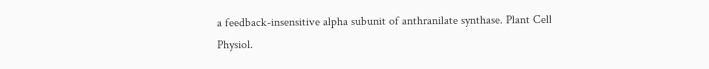a feedback-insensitive alpha subunit of anthranilate synthase. Plant Cell Physiol.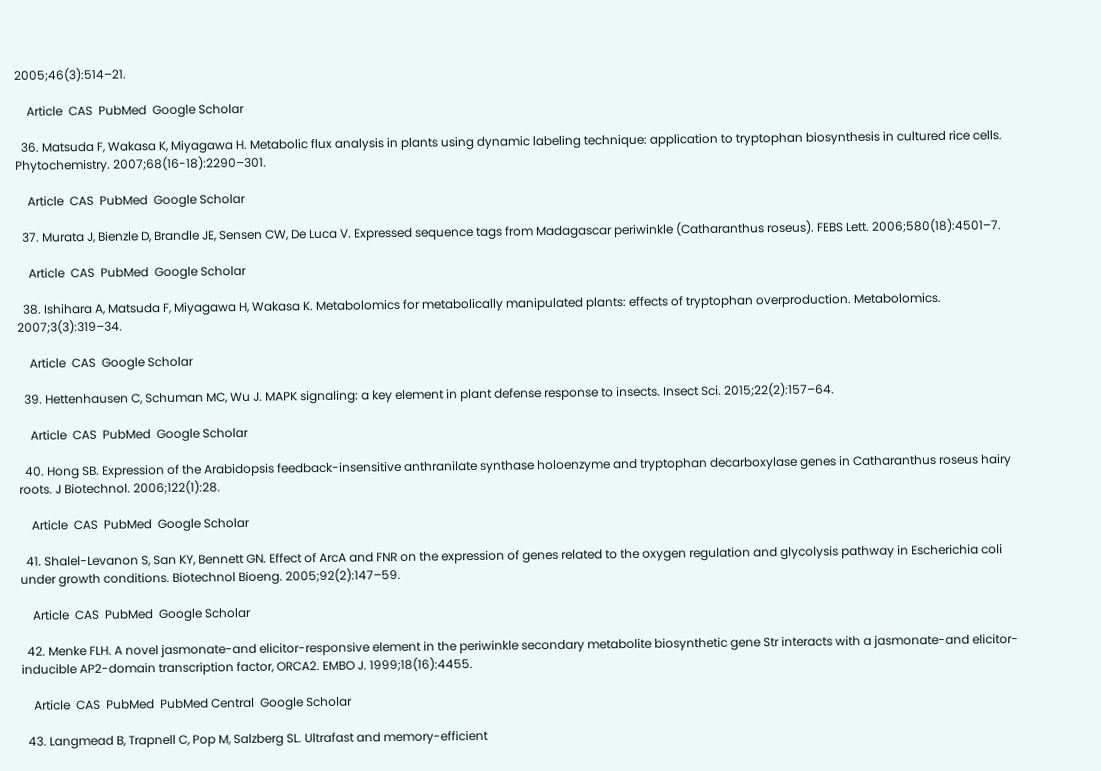2005;46(3):514–21.

    Article  CAS  PubMed  Google Scholar

  36. Matsuda F, Wakasa K, Miyagawa H. Metabolic flux analysis in plants using dynamic labeling technique: application to tryptophan biosynthesis in cultured rice cells. Phytochemistry. 2007;68(16-18):2290–301.

    Article  CAS  PubMed  Google Scholar

  37. Murata J, Bienzle D, Brandle JE, Sensen CW, De Luca V. Expressed sequence tags from Madagascar periwinkle (Catharanthus roseus). FEBS Lett. 2006;580(18):4501–7.

    Article  CAS  PubMed  Google Scholar

  38. Ishihara A, Matsuda F, Miyagawa H, Wakasa K. Metabolomics for metabolically manipulated plants: effects of tryptophan overproduction. Metabolomics. 2007;3(3):319–34.

    Article  CAS  Google Scholar

  39. Hettenhausen C, Schuman MC, Wu J. MAPK signaling: a key element in plant defense response to insects. Insect Sci. 2015;22(2):157–64.

    Article  CAS  PubMed  Google Scholar

  40. Hong SB. Expression of the Arabidopsis feedback-insensitive anthranilate synthase holoenzyme and tryptophan decarboxylase genes in Catharanthus roseus hairy roots. J Biotechnol. 2006;122(1):28.

    Article  CAS  PubMed  Google Scholar

  41. Shalel-Levanon S, San KY, Bennett GN. Effect of ArcA and FNR on the expression of genes related to the oxygen regulation and glycolysis pathway in Escherichia coli under growth conditions. Biotechnol Bioeng. 2005;92(2):147–59.

    Article  CAS  PubMed  Google Scholar

  42. Menke FLH. A novel jasmonate-and elicitor-responsive element in the periwinkle secondary metabolite biosynthetic gene Str interacts with a jasmonate-and elicitor-inducible AP2-domain transcription factor, ORCA2. EMBO J. 1999;18(16):4455.

    Article  CAS  PubMed  PubMed Central  Google Scholar

  43. Langmead B, Trapnell C, Pop M, Salzberg SL. Ultrafast and memory-efficient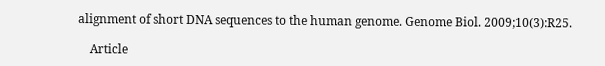alignment of short DNA sequences to the human genome. Genome Biol. 2009;10(3):R25.

    Article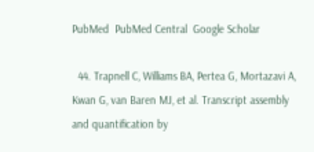PubMed  PubMed Central  Google Scholar

  44. Trapnell C, Williams BA, Pertea G, Mortazavi A, Kwan G, van Baren MJ, et al. Transcript assembly and quantification by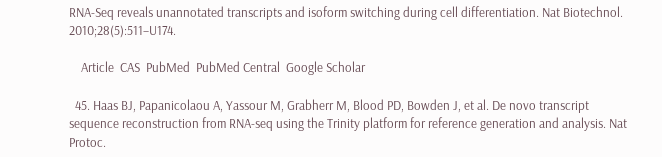RNA-Seq reveals unannotated transcripts and isoform switching during cell differentiation. Nat Biotechnol. 2010;28(5):511–U174.

    Article  CAS  PubMed  PubMed Central  Google Scholar

  45. Haas BJ, Papanicolaou A, Yassour M, Grabherr M, Blood PD, Bowden J, et al. De novo transcript sequence reconstruction from RNA-seq using the Trinity platform for reference generation and analysis. Nat Protoc.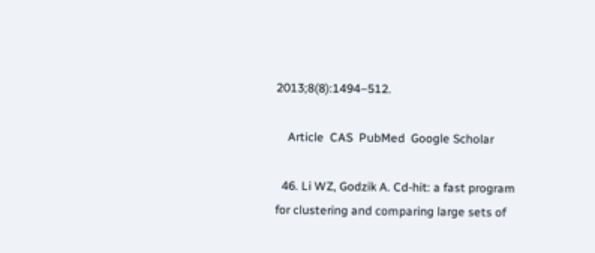2013;8(8):1494–512.

    Article  CAS  PubMed  Google Scholar

  46. Li WZ, Godzik A. Cd-hit: a fast program for clustering and comparing large sets of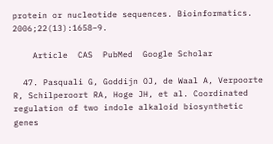protein or nucleotide sequences. Bioinformatics. 2006;22(13):1658–9.

    Article  CAS  PubMed  Google Scholar

  47. Pasquali G, Goddijn OJ, de Waal A, Verpoorte R, Schilperoort RA, Hoge JH, et al. Coordinated regulation of two indole alkaloid biosynthetic genes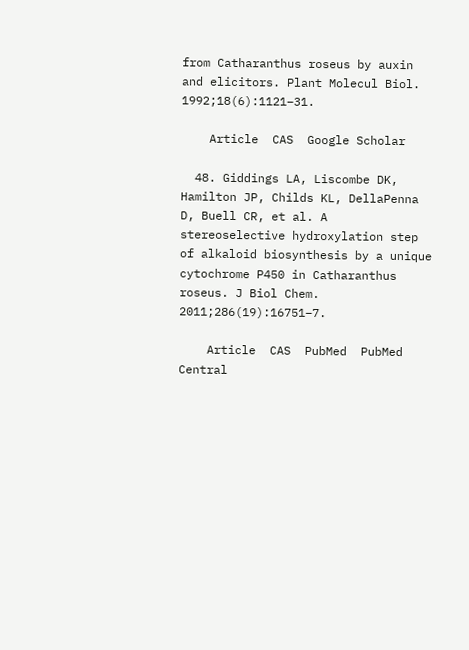from Catharanthus roseus by auxin and elicitors. Plant Molecul Biol. 1992;18(6):1121–31.

    Article  CAS  Google Scholar

  48. Giddings LA, Liscombe DK, Hamilton JP, Childs KL, DellaPenna D, Buell CR, et al. A stereoselective hydroxylation step of alkaloid biosynthesis by a unique cytochrome P450 in Catharanthus roseus. J Biol Chem. 2011;286(19):16751–7.

    Article  CAS  PubMed  PubMed Central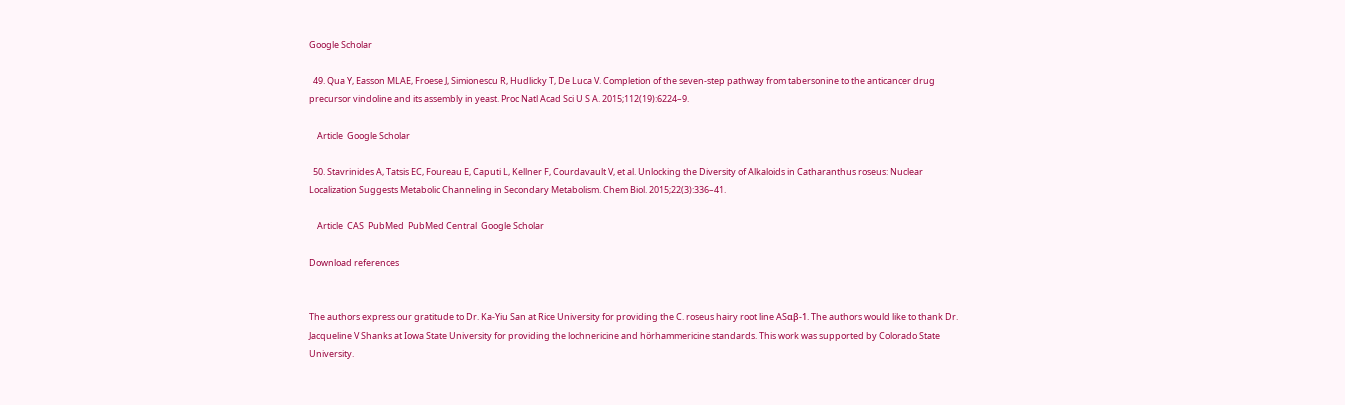Google Scholar

  49. Qua Y, Easson MLAE, Froese J, Simionescu R, Hudlicky T, De Luca V. Completion of the seven-step pathway from tabersonine to the anticancer drug precursor vindoline and its assembly in yeast. Proc Natl Acad Sci U S A. 2015;112(19):6224–9.

    Article  Google Scholar

  50. Stavrinides A, Tatsis EC, Foureau E, Caputi L, Kellner F, Courdavault V, et al. Unlocking the Diversity of Alkaloids in Catharanthus roseus: Nuclear Localization Suggests Metabolic Channeling in Secondary Metabolism. Chem Biol. 2015;22(3):336–41.

    Article  CAS  PubMed  PubMed Central  Google Scholar

Download references


The authors express our gratitude to Dr. Ka-Yiu San at Rice University for providing the C. roseus hairy root line ASαβ-1. The authors would like to thank Dr. Jacqueline V Shanks at Iowa State University for providing the lochnericine and hörhammericine standards. This work was supported by Colorado State University.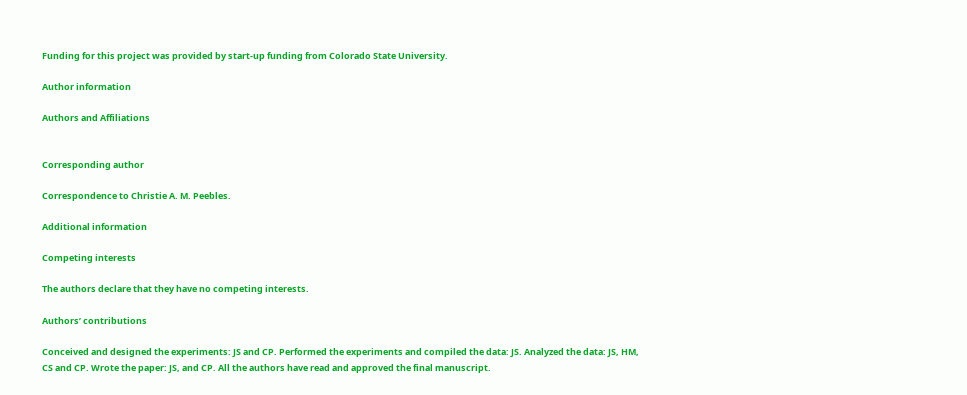Funding for this project was provided by start-up funding from Colorado State University.

Author information

Authors and Affiliations


Corresponding author

Correspondence to Christie A. M. Peebles.

Additional information

Competing interests

The authors declare that they have no competing interests.

Authors’ contributions

Conceived and designed the experiments: JS and CP. Performed the experiments and compiled the data: JS. Analyzed the data: JS, HM, CS and CP. Wrote the paper: JS, and CP. All the authors have read and approved the final manuscript.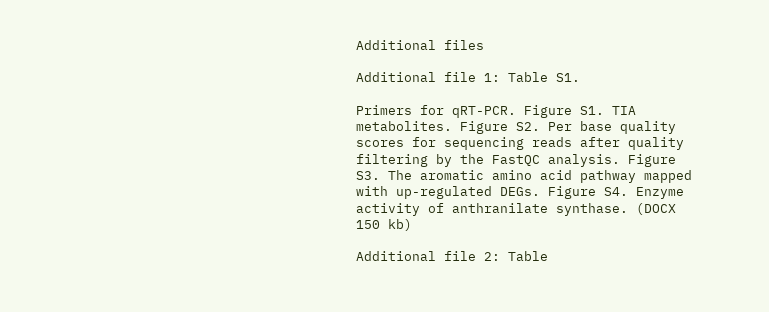Additional files

Additional file 1: Table S1.

Primers for qRT-PCR. Figure S1. TIA metabolites. Figure S2. Per base quality scores for sequencing reads after quality filtering by the FastQC analysis. Figure S3. The aromatic amino acid pathway mapped with up-regulated DEGs. Figure S4. Enzyme activity of anthranilate synthase. (DOCX 150 kb)

Additional file 2: Table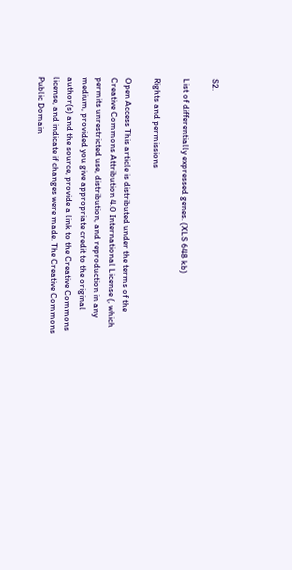S2.

List of differentially expressed genes. (XLS 648 kb)

Rights and permissions

Open Access This article is distributed under the terms of the Creative Commons Attribution 4.0 International License (, which permits unrestricted use, distribution, and reproduction in any medium, provided you give appropriate credit to the original author(s) and the source, provide a link to the Creative Commons license, and indicate if changes were made. The Creative Commons Public Domain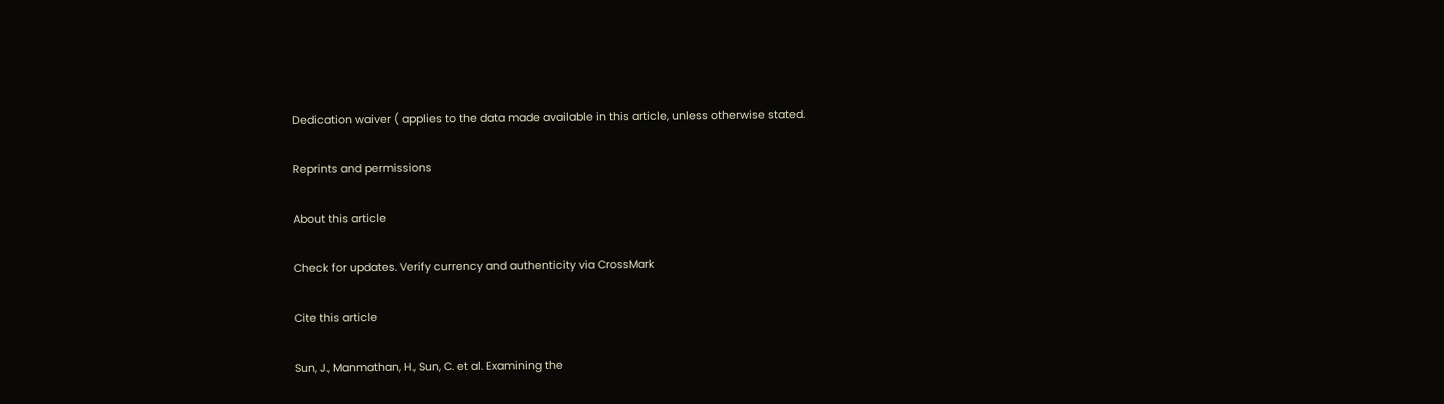Dedication waiver ( applies to the data made available in this article, unless otherwise stated.

Reprints and permissions

About this article

Check for updates. Verify currency and authenticity via CrossMark

Cite this article

Sun, J., Manmathan, H., Sun, C. et al. Examining the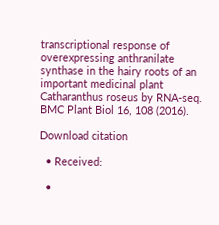transcriptional response of overexpressing anthranilate synthase in the hairy roots of an important medicinal plant Catharanthus roseus by RNA-seq. BMC Plant Biol 16, 108 (2016).

Download citation

  • Received:

  •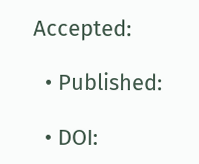Accepted:

  • Published:

  • DOI: